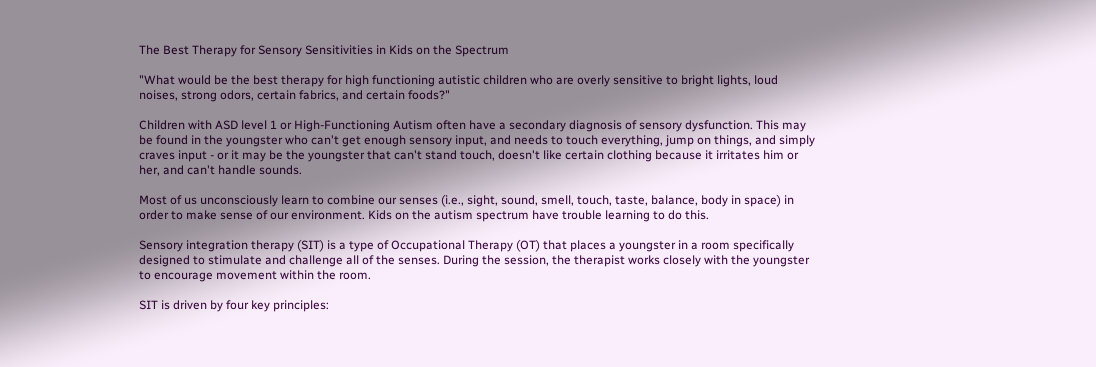The Best Therapy for Sensory Sensitivities in Kids on the Spectrum

"What would be the best therapy for high functioning autistic children who are overly sensitive to bright lights, loud noises, strong odors, certain fabrics, and certain foods?"

Children with ASD level 1 or High-Functioning Autism often have a secondary diagnosis of sensory dysfunction. This may be found in the youngster who can't get enough sensory input, and needs to touch everything, jump on things, and simply craves input - or it may be the youngster that can't stand touch, doesn't like certain clothing because it irritates him or her, and can't handle sounds.

Most of us unconsciously learn to combine our senses (i.e., sight, sound, smell, touch, taste, balance, body in space) in order to make sense of our environment. Kids on the autism spectrum have trouble learning to do this.

Sensory integration therapy (SIT) is a type of Occupational Therapy (OT) that places a youngster in a room specifically designed to stimulate and challenge all of the senses. During the session, the therapist works closely with the youngster to encourage movement within the room.

SIT is driven by four key principles: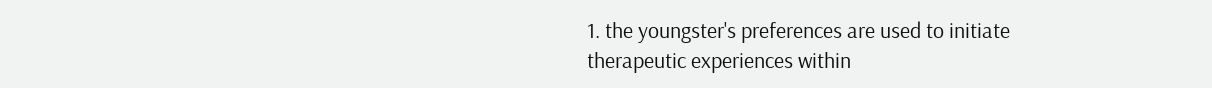1. the youngster's preferences are used to initiate therapeutic experiences within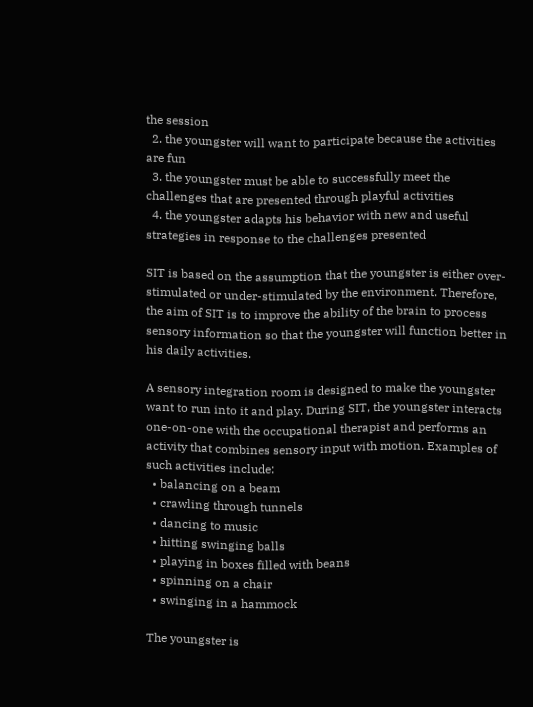the session
  2. the youngster will want to participate because the activities are fun
  3. the youngster must be able to successfully meet the challenges that are presented through playful activities
  4. the youngster adapts his behavior with new and useful strategies in response to the challenges presented

SIT is based on the assumption that the youngster is either over-stimulated or under-stimulated by the environment. Therefore, the aim of SIT is to improve the ability of the brain to process sensory information so that the youngster will function better in his daily activities.

A sensory integration room is designed to make the youngster want to run into it and play. During SIT, the youngster interacts one-on-one with the occupational therapist and performs an activity that combines sensory input with motion. Examples of such activities include:
  • balancing on a beam
  • crawling through tunnels
  • dancing to music
  • hitting swinging balls
  • playing in boxes filled with beans
  • spinning on a chair
  • swinging in a hammock

The youngster is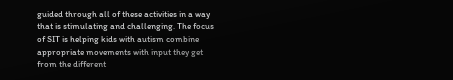guided through all of these activities in a way that is stimulating and challenging. The focus of SIT is helping kids with autism combine appropriate movements with input they get from the different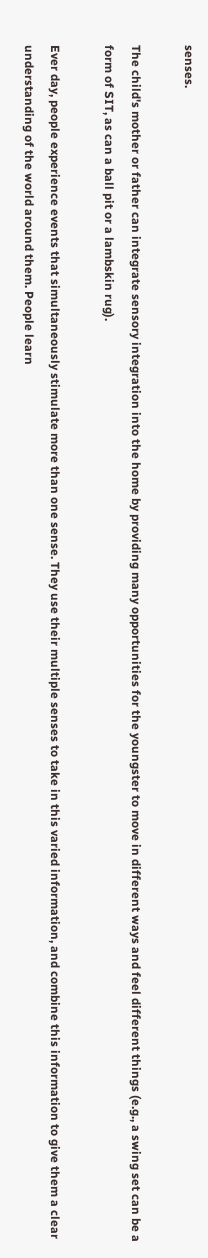senses.

The child's mother or father can integrate sensory integration into the home by providing many opportunities for the youngster to move in different ways and feel different things (e.g., a swing set can be a form of SIT, as can a ball pit or a lambskin rug).

Ever day, people experience events that simultaneously stimulate more than one sense. They use their multiple senses to take in this varied information, and combine this information to give them a clear understanding of the world around them. People learn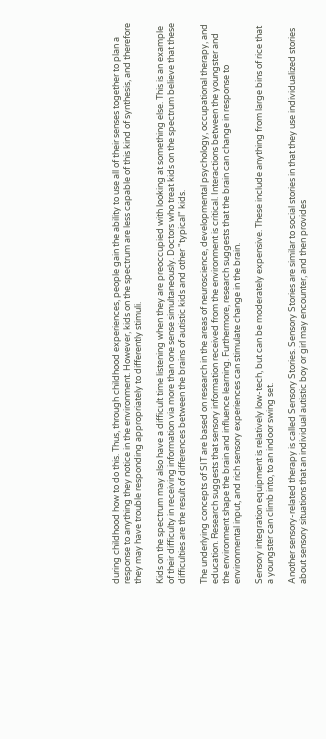during childhood how to do this. Thus, through childhood experiences, people gain the ability to use all of their senses together to plan a response to anything they notice in the environment. However, kids on the spectrum are less capable of this kind of synthesis, and therefore they may have trouble responding appropriately to differently stimuli.

Kids on the spectrum may also have a difficult time listening when they are preoccupied with looking at something else. This is an example of their difficulty in receiving information via more than one sense simultaneously. Doctors who treat kids on the spectrum believe that these difficulties are the result of differences between the brains of autistic kids and other "typical" kids.

The underlying concepts of SIT are based on research in the areas of neuroscience, developmental psychology, occupational therapy, and education. Research suggests that sensory information received from the environment is critical. Interactions between the youngster and the environment shape the brain and influence learning. Furthermore, research suggests that the brain can change in response to environmental input, and rich sensory experiences can stimulate change in the brain.

Sensory integration equipment is relatively low-tech, but can be moderately expensive. These include anything from large bins of rice that a youngster can climb into, to an indoor swing set.

Another sensory-related therapy is called Sensory Stories. Sensory Stories are similar to social stories in that they use individualized stories about sensory situations that an individual autistic boy or girl may encounter, and then provides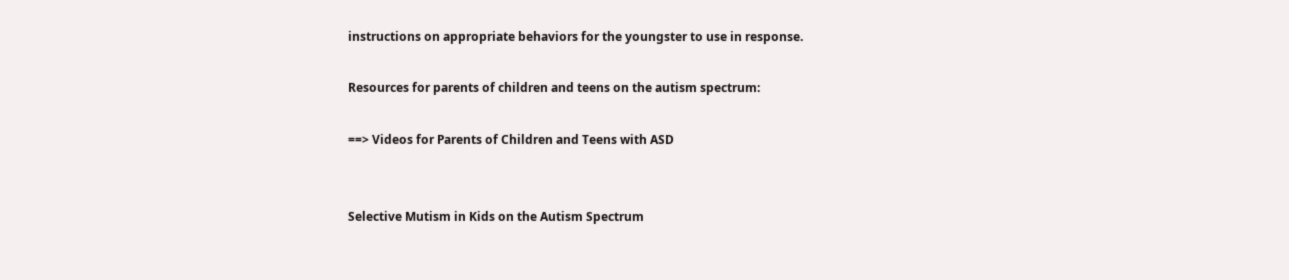instructions on appropriate behaviors for the youngster to use in response.

Resources for parents of children and teens on the autism spectrum:

==> Videos for Parents of Children and Teens with ASD


Selective Mutism in Kids on the Autism Spectrum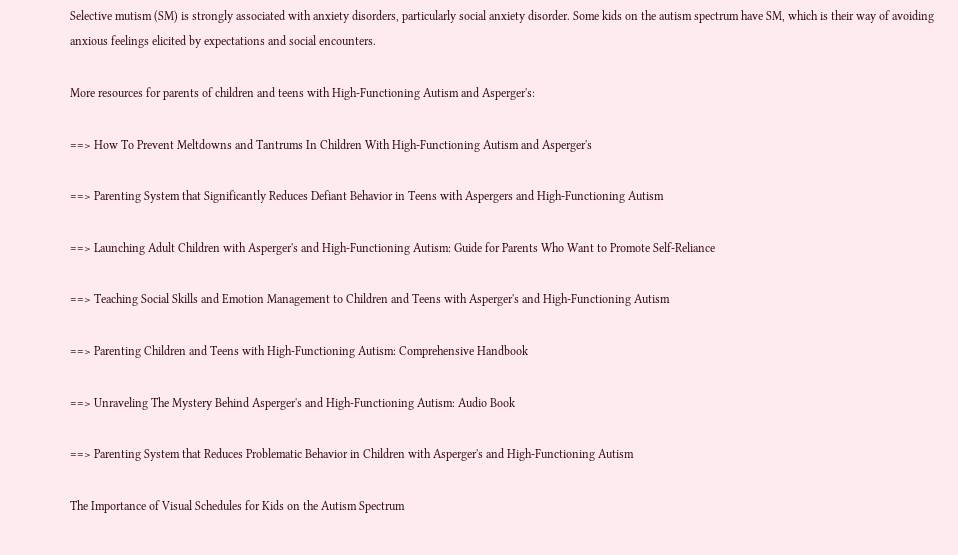Selective mutism (SM) is strongly associated with anxiety disorders, particularly social anxiety disorder. Some kids on the autism spectrum have SM, which is their way of avoiding anxious feelings elicited by expectations and social encounters.

More resources for parents of children and teens with High-Functioning Autism and Asperger's:

==> How To Prevent Meltdowns and Tantrums In Children With High-Functioning Autism and Asperger's

==> Parenting System that Significantly Reduces Defiant Behavior in Teens with Aspergers and High-Functioning Autism

==> Launching Adult Children with Asperger's and High-Functioning Autism: Guide for Parents Who Want to Promote Self-Reliance

==> Teaching Social Skills and Emotion Management to Children and Teens with Asperger's and High-Functioning Autism

==> Parenting Children and Teens with High-Functioning Autism: Comprehensive Handbook

==> Unraveling The Mystery Behind Asperger's and High-Functioning Autism: Audio Book

==> Parenting System that Reduces Problematic Behavior in Children with Asperger's and High-Functioning Autism

The Importance of Visual Schedules for Kids on the Autism Spectrum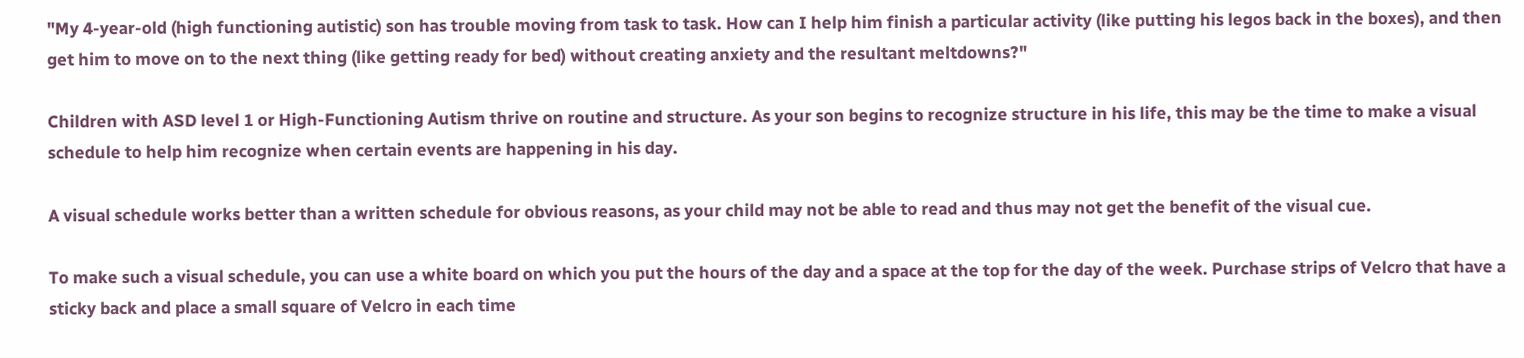"My 4-year-old (high functioning autistic) son has trouble moving from task to task. How can I help him finish a particular activity (like putting his legos back in the boxes), and then get him to move on to the next thing (like getting ready for bed) without creating anxiety and the resultant meltdowns?"

Children with ASD level 1 or High-Functioning Autism thrive on routine and structure. As your son begins to recognize structure in his life, this may be the time to make a visual schedule to help him recognize when certain events are happening in his day.

A visual schedule works better than a written schedule for obvious reasons, as your child may not be able to read and thus may not get the benefit of the visual cue.

To make such a visual schedule, you can use a white board on which you put the hours of the day and a space at the top for the day of the week. Purchase strips of Velcro that have a sticky back and place a small square of Velcro in each time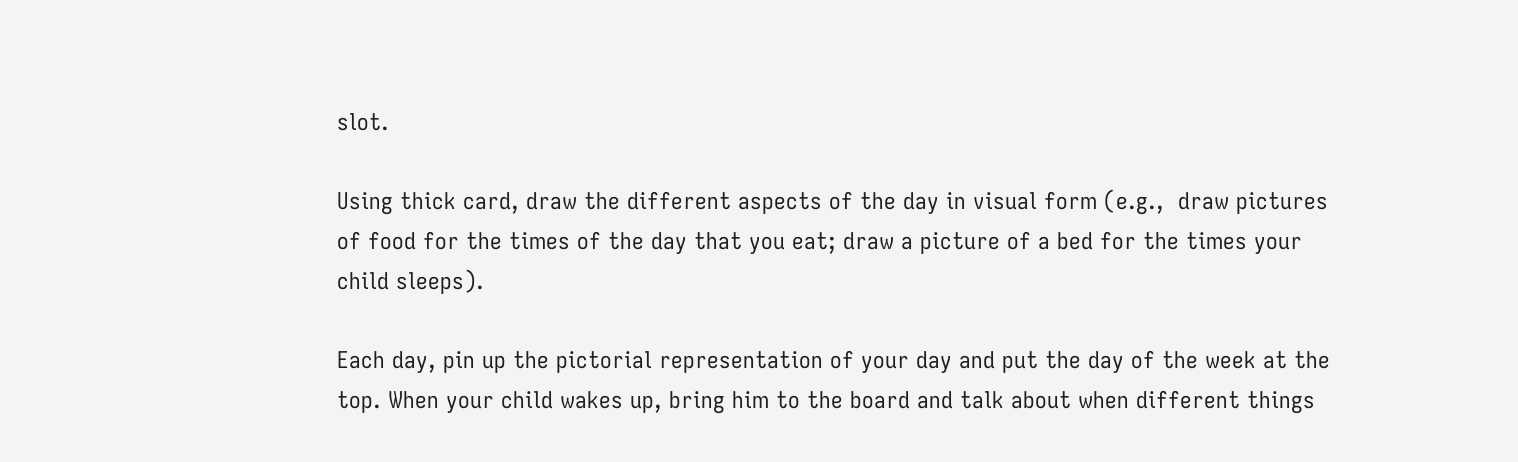slot.

Using thick card, draw the different aspects of the day in visual form (e.g.,  draw pictures of food for the times of the day that you eat; draw a picture of a bed for the times your child sleeps).

Each day, pin up the pictorial representation of your day and put the day of the week at the top. When your child wakes up, bring him to the board and talk about when different things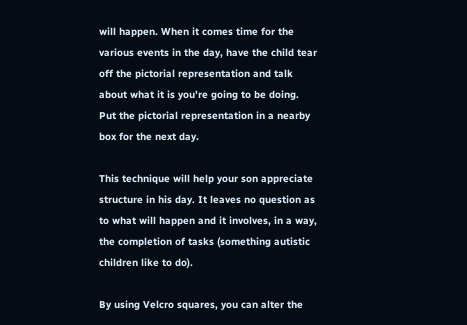will happen. When it comes time for the various events in the day, have the child tear off the pictorial representation and talk about what it is you’re going to be doing. Put the pictorial representation in a nearby box for the next day.

This technique will help your son appreciate structure in his day. It leaves no question as to what will happen and it involves, in a way, the completion of tasks (something autistic children like to do).

By using Velcro squares, you can alter the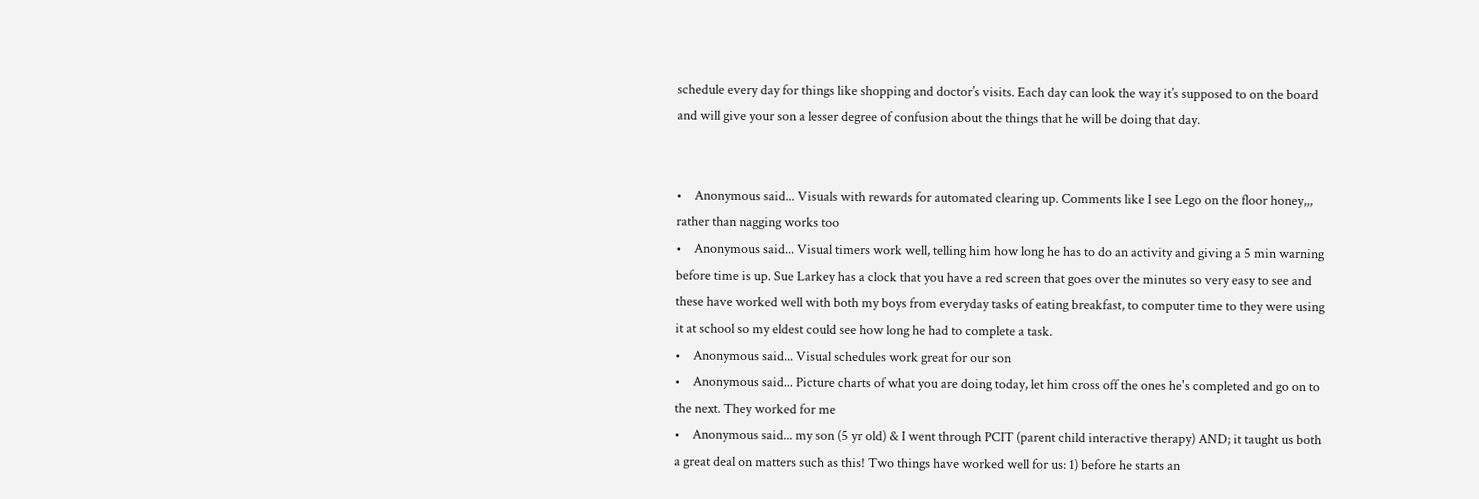schedule every day for things like shopping and doctor’s visits. Each day can look the way it’s supposed to on the board and will give your son a lesser degree of confusion about the things that he will be doing that day.


•    Anonymous said... Visuals with rewards for automated clearing up. Comments like I see Lego on the floor honey,,, rather than nagging works too
•    Anonymous said... Visual timers work well, telling him how long he has to do an activity and giving a 5 min warning before time is up. Sue Larkey has a clock that you have a red screen that goes over the minutes so very easy to see and these have worked well with both my boys from everyday tasks of eating breakfast, to computer time to they were using it at school so my eldest could see how long he had to complete a task.
•    Anonymous said... Visual schedules work great for our son
•    Anonymous said... Picture charts of what you are doing today, let him cross off the ones he's completed and go on to the next. They worked for me
•    Anonymous said... my son (5 yr old) & I went through PCIT (parent child interactive therapy) AND; it taught us both a great deal on matters such as this! Two things have worked well for us: 1) before he starts an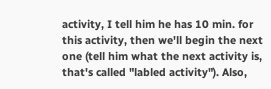activity, I tell him he has 10 min. for this activity, then we'll begin the next one (tell him what the next activity is, that's called "labled activity"). Also,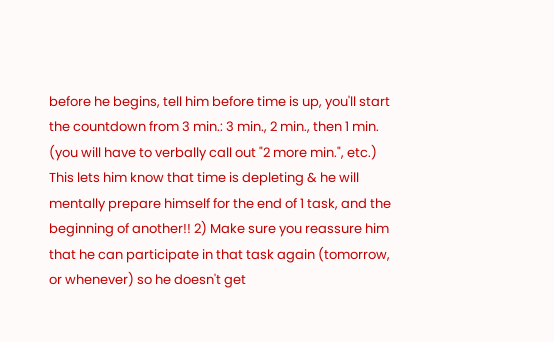before he begins, tell him before time is up, you'll start the countdown from 3 min.: 3 min., 2 min., then 1 min. (you will have to verbally call out "2 more min.", etc.) This lets him know that time is depleting & he will mentally prepare himself for the end of 1 task, and the beginning of another!! 2) Make sure you reassure him that he can participate in that task again (tomorrow, or whenever) so he doesn't get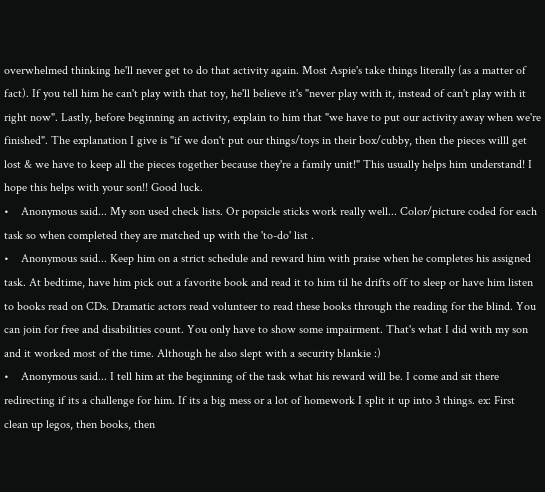overwhelmed thinking he'll never get to do that activity again. Most Aspie's take things literally (as a matter of fact). If you tell him he can't play with that toy, he'll believe it's "never play with it, instead of can't play with it right now". Lastly, before beginning an activity, explain to him that "we have to put our activity away when we're finished". The explanation I give is "if we don't put our things/toys in their box/cubby, then the pieces willl get lost & we have to keep all the pieces together because they're a family unit!" This usually helps him understand! I hope this helps with your son!! Good luck.
•    Anonymous said... My son used check lists. Or popsicle sticks work really well... Color/picture coded for each task so when completed they are matched up with the 'to-do' list .
•    Anonymous said... Keep him on a strict schedule and reward him with praise when he completes his assigned task. At bedtime, have him pick out a favorite book and read it to him til he drifts off to sleep or have him listen to books read on CDs. Dramatic actors read volunteer to read these books through the reading for the blind. You can join for free and disabilities count. You only have to show some impairment. That's what I did with my son and it worked most of the time. Although he also slept with a security blankie :)
•    Anonymous said... I tell him at the beginning of the task what his reward will be. I come and sit there redirecting if its a challenge for him. If its a big mess or a lot of homework I split it up into 3 things. ex: First clean up legos, then books, then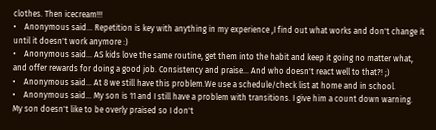clothes. Then icecream!!!
•    Anonymous said... Repetition is key with anything in my experience ,I find out what works and don't change it until it doesn't work anymore :)
•    Anonymous said... AS kids love the same routine, get them into the habit and keep it going no matter what, and offer rewards for doing a good job. Consistency and praise... And who doesn't react well to that?! ;)
•    Anonymous said... At 8 we still have this problem.We use a schedule/check list at home and in school.
•    Anonymous said... My son is 11 and I still have a problem with transitions. I give him a count down warning. My son doesn't like to be overly praised so I don't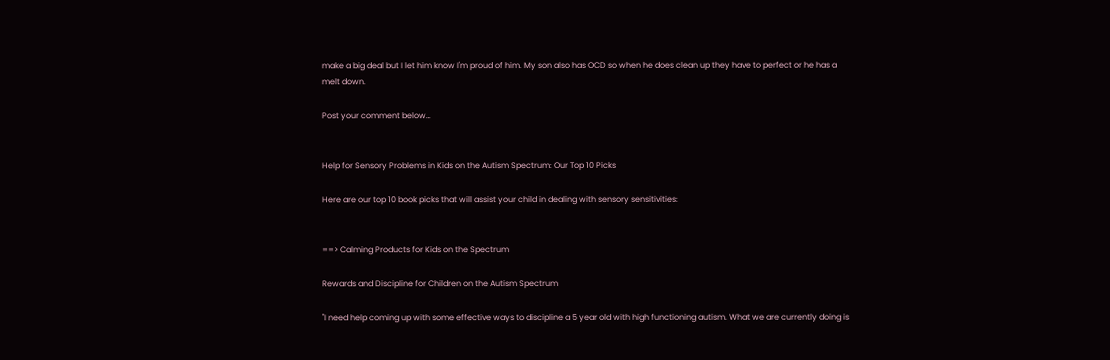make a big deal but I let him know I'm proud of him. My son also has OCD so when he does clean up they have to perfect or he has a melt down.

Post your comment below…


Help for Sensory Problems in Kids on the Autism Spectrum: Our Top 10 Picks

Here are our top 10 book picks that will assist your child in dealing with sensory sensitivities:


==> Calming Products for Kids on the Spectrum

Rewards and Discipline for Children on the Autism Spectrum

"I need help coming up with some effective ways to discipline a 5 year old with high functioning autism. What we are currently doing is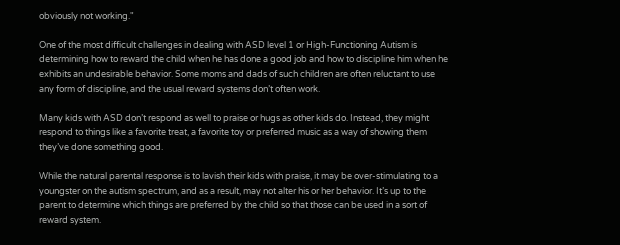obviously not working."

One of the most difficult challenges in dealing with ASD level 1 or High-Functioning Autism is determining how to reward the child when he has done a good job and how to discipline him when he exhibits an undesirable behavior. Some moms and dads of such children are often reluctant to use any form of discipline, and the usual reward systems don’t often work.

Many kids with ASD don’t respond as well to praise or hugs as other kids do. Instead, they might respond to things like a favorite treat, a favorite toy or preferred music as a way of showing them they’ve done something good.

While the natural parental response is to lavish their kids with praise, it may be over-stimulating to a youngster on the autism spectrum, and as a result, may not alter his or her behavior. It’s up to the parent to determine which things are preferred by the child so that those can be used in a sort of reward system.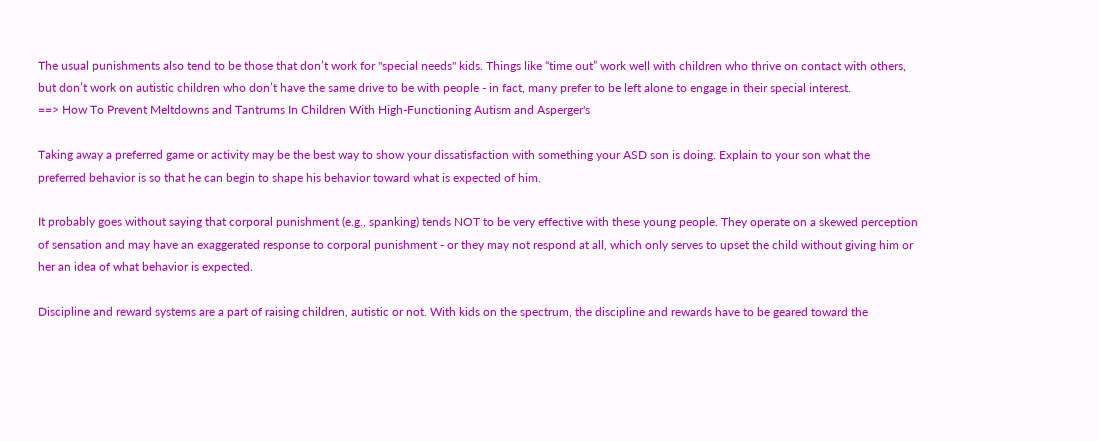The usual punishments also tend to be those that don’t work for "special needs" kids. Things like “time out” work well with children who thrive on contact with others, but don’t work on autistic children who don’t have the same drive to be with people - in fact, many prefer to be left alone to engage in their special interest.
==> How To Prevent Meltdowns and Tantrums In Children With High-Functioning Autism and Asperger's

Taking away a preferred game or activity may be the best way to show your dissatisfaction with something your ASD son is doing. Explain to your son what the preferred behavior is so that he can begin to shape his behavior toward what is expected of him.

It probably goes without saying that corporal punishment (e.g., spanking) tends NOT to be very effective with these young people. They operate on a skewed perception of sensation and may have an exaggerated response to corporal punishment - or they may not respond at all, which only serves to upset the child without giving him or her an idea of what behavior is expected.

Discipline and reward systems are a part of raising children, autistic or not. With kids on the spectrum, the discipline and rewards have to be geared toward the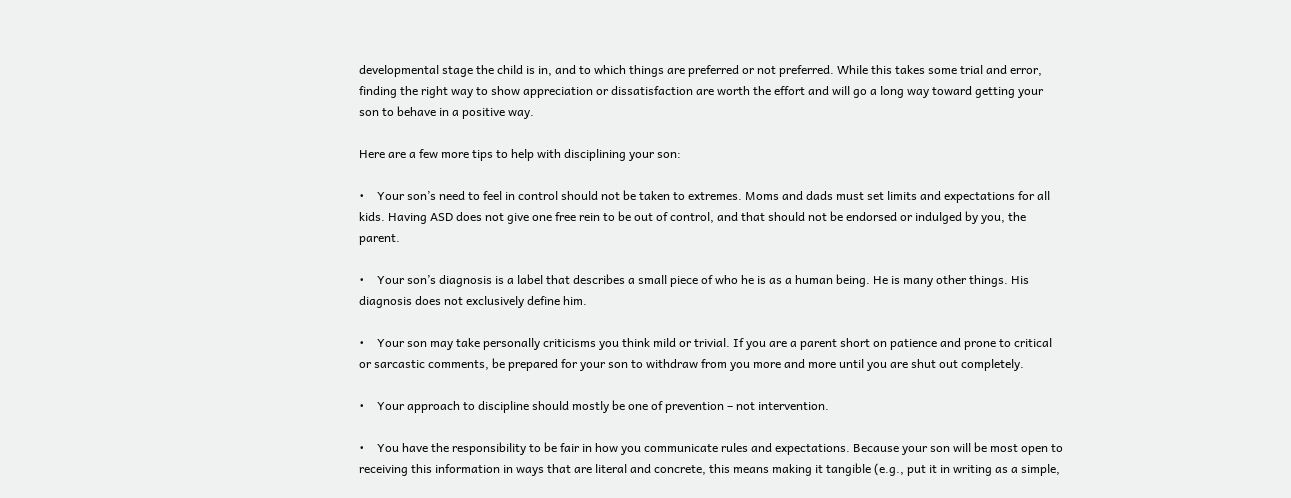developmental stage the child is in, and to which things are preferred or not preferred. While this takes some trial and error, finding the right way to show appreciation or dissatisfaction are worth the effort and will go a long way toward getting your son to behave in a positive way.

Here are a few more tips to help with disciplining your son:

•    Your son’s need to feel in control should not be taken to extremes. Moms and dads must set limits and expectations for all kids. Having ASD does not give one free rein to be out of control, and that should not be endorsed or indulged by you, the parent.

•    Your son’s diagnosis is a label that describes a small piece of who he is as a human being. He is many other things. His diagnosis does not exclusively define him.

•    Your son may take personally criticisms you think mild or trivial. If you are a parent short on patience and prone to critical or sarcastic comments, be prepared for your son to withdraw from you more and more until you are shut out completely.

•    Your approach to discipline should mostly be one of prevention – not intervention.

•    You have the responsibility to be fair in how you communicate rules and expectations. Because your son will be most open to receiving this information in ways that are literal and concrete, this means making it tangible (e.g., put it in writing as a simple,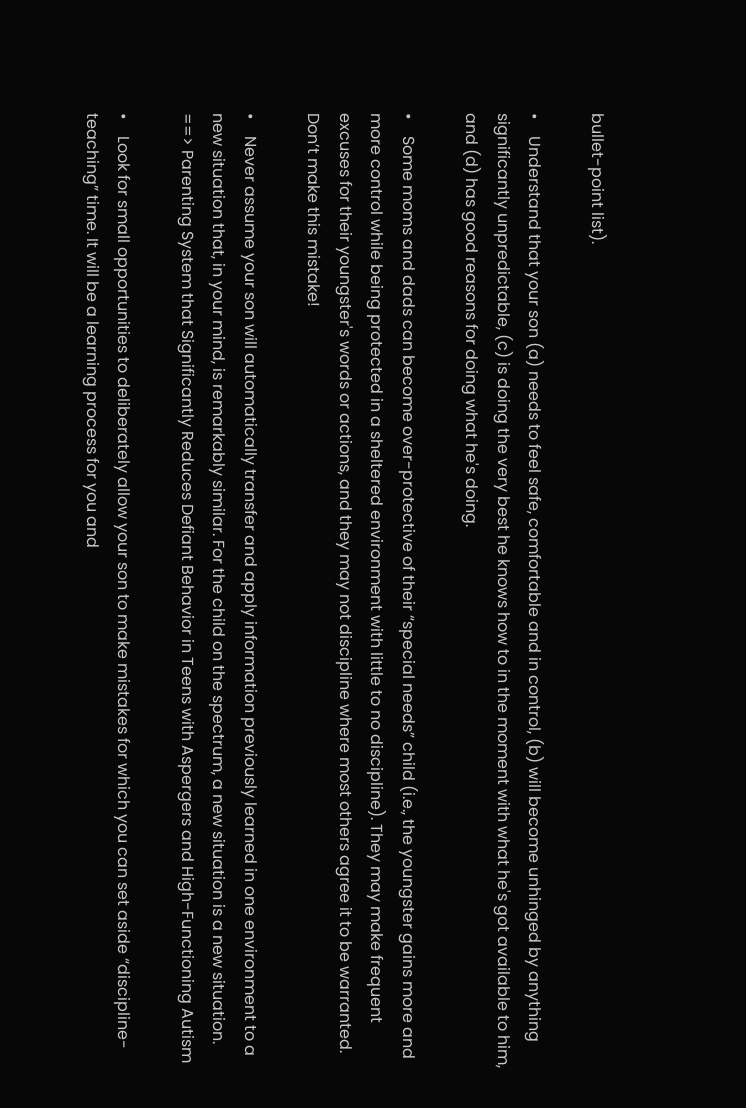bullet-point list).

•    Understand that your son (a) needs to feel safe, comfortable and in control, (b) will become unhinged by anything significantly unpredictable, (c) is doing the very best he knows how to in the moment with what he's got available to him, and (d) has good reasons for doing what he's doing.

•    Some moms and dads can become over-protective of their “special needs” child (i.e., the youngster gains more and more control while being protected in a sheltered environment with little to no discipline). They may make frequent excuses for their youngster's words or actions, and they may not discipline where most others agree it to be warranted. Don’t make this mistake!

•    Never assume your son will automatically transfer and apply information previously learned in one environment to a new situation that, in your mind, is remarkably similar. For the child on the spectrum, a new situation is a new situation.
==> Parenting System that Significantly Reduces Defiant Behavior in Teens with Aspergers and High-Functioning Autism

•    Look for small opportunities to deliberately allow your son to make mistakes for which you can set aside “discipline-teaching” time. It will be a learning process for you and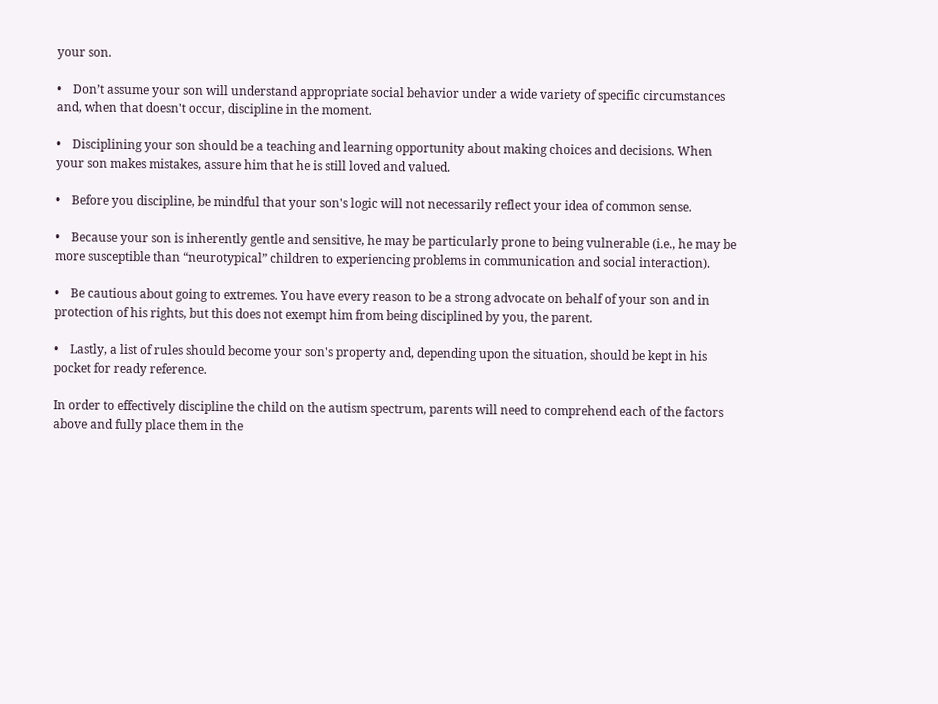your son.

•    Don’t assume your son will understand appropriate social behavior under a wide variety of specific circumstances and, when that doesn't occur, discipline in the moment.

•    Disciplining your son should be a teaching and learning opportunity about making choices and decisions. When your son makes mistakes, assure him that he is still loved and valued.

•    Before you discipline, be mindful that your son's logic will not necessarily reflect your idea of common sense.

•    Because your son is inherently gentle and sensitive, he may be particularly prone to being vulnerable (i.e., he may be more susceptible than “neurotypical” children to experiencing problems in communication and social interaction).

•    Be cautious about going to extremes. You have every reason to be a strong advocate on behalf of your son and in protection of his rights, but this does not exempt him from being disciplined by you, the parent.

•    Lastly, a list of rules should become your son's property and, depending upon the situation, should be kept in his pocket for ready reference.

In order to effectively discipline the child on the autism spectrum, parents will need to comprehend each of the factors above and fully place them in the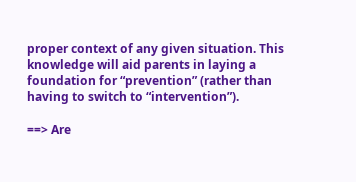proper context of any given situation. This knowledge will aid parents in laying a foundation for “prevention” (rather than having to switch to “intervention”).

==> Are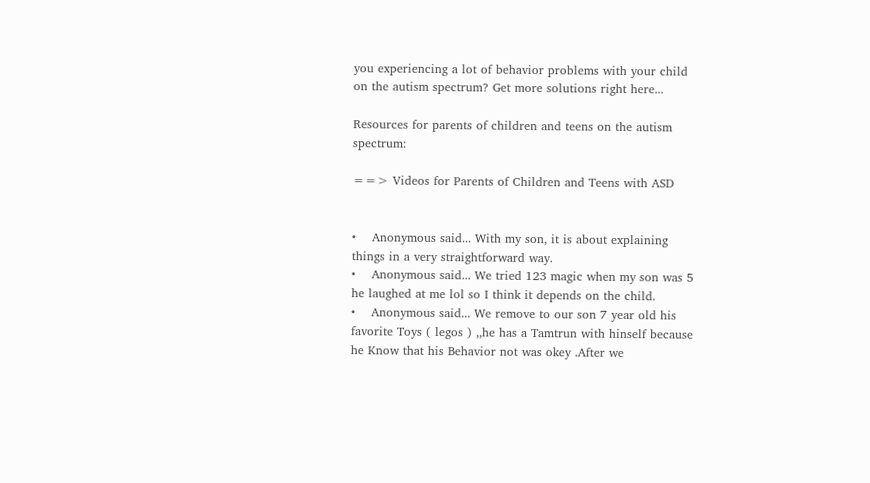you experiencing a lot of behavior problems with your child on the autism spectrum? Get more solutions right here...

Resources for parents of children and teens on the autism spectrum:

==> Videos for Parents of Children and Teens with ASD


•    Anonymous said... With my son, it is about explaining things in a very straightforward way.
•    Anonymous said... We tried 123 magic when my son was 5 he laughed at me lol so I think it depends on the child.
•    Anonymous said... We remove to our son 7 year old his favorite Toys ( legos ) ,,he has a Tamtrun with hinself because he Know that his Behavior not was okey .After we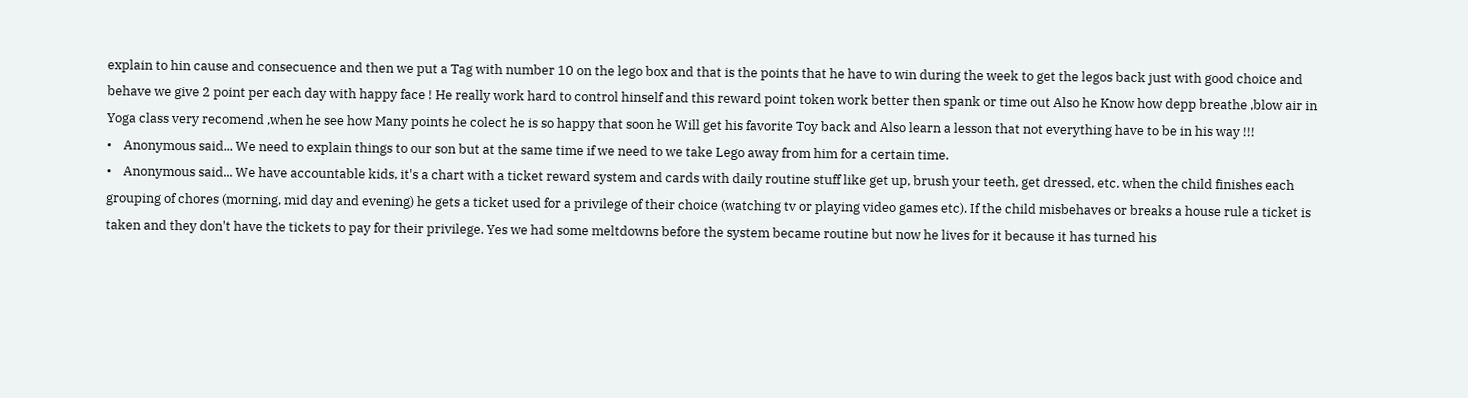explain to hin cause and consecuence and then we put a Tag with number 10 on the lego box and that is the points that he have to win during the week to get the legos back just with good choice and behave we give 2 point per each day with happy face ! He really work hard to control hinself and this reward point token work better then spank or time out Also he Know how depp breathe ,blow air in Yoga class very recomend ,when he see how Many points he colect he is so happy that soon he Will get his favorite Toy back and Also learn a lesson that not everything have to be in his way !!!
•    Anonymous said... We need to explain things to our son but at the same time if we need to we take Lego away from him for a certain time.
•    Anonymous said... We have accountable kids, it's a chart with a ticket reward system and cards with daily routine stuff like get up, brush your teeth, get dressed, etc. when the child finishes each grouping of chores (morning, mid day and evening) he gets a ticket used for a privilege of their choice (watching tv or playing video games etc). If the child misbehaves or breaks a house rule a ticket is taken and they don't have the tickets to pay for their privilege. Yes we had some meltdowns before the system became routine but now he lives for it because it has turned his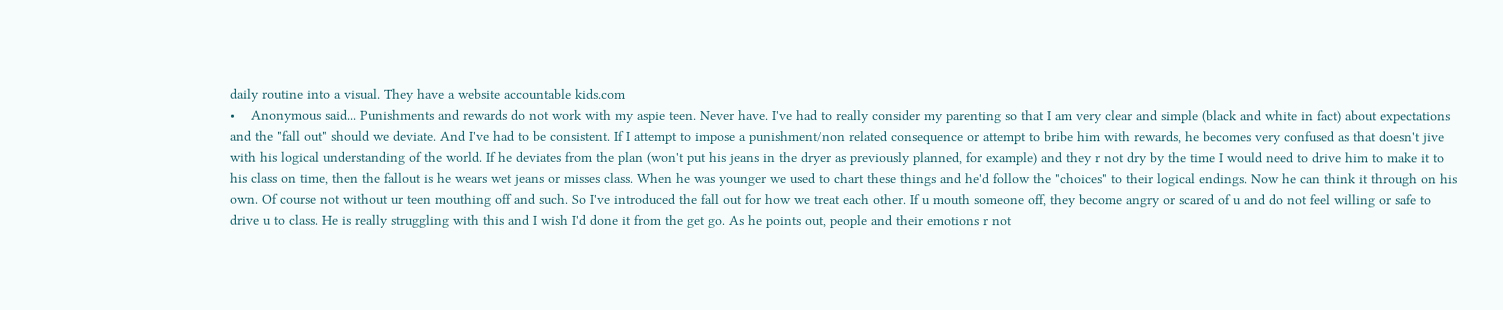daily routine into a visual. They have a website accountable kids.com
•    Anonymous said... Punishments and rewards do not work with my aspie teen. Never have. I've had to really consider my parenting so that I am very clear and simple (black and white in fact) about expectations and the "fall out" should we deviate. And I've had to be consistent. If I attempt to impose a punishment/non related consequence or attempt to bribe him with rewards, he becomes very confused as that doesn't jive with his logical understanding of the world. If he deviates from the plan (won't put his jeans in the dryer as previously planned, for example) and they r not dry by the time I would need to drive him to make it to his class on time, then the fallout is he wears wet jeans or misses class. When he was younger we used to chart these things and he'd follow the "choices" to their logical endings. Now he can think it through on his own. Of course not without ur teen mouthing off and such. So I've introduced the fall out for how we treat each other. If u mouth someone off, they become angry or scared of u and do not feel willing or safe to drive u to class. He is really struggling with this and I wish I'd done it from the get go. As he points out, people and their emotions r not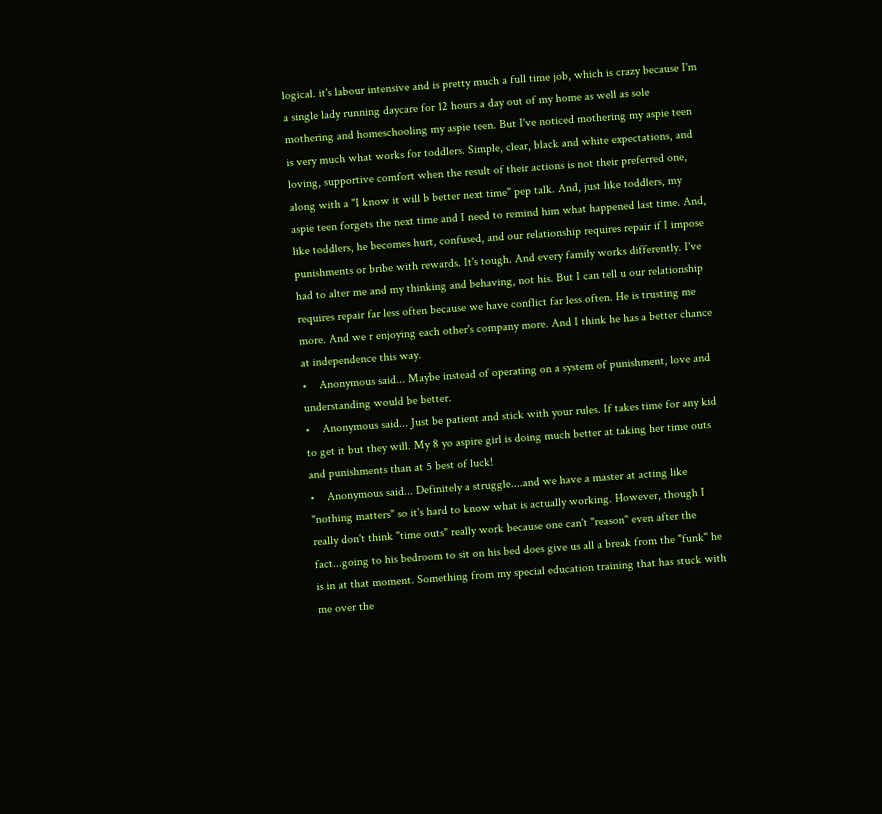logical. it's labour intensive and is pretty much a full time job, which is crazy because I'm a single lady running daycare for 12 hours a day out of my home as well as sole mothering and homeschooling my aspie teen. But I've noticed mothering my aspie teen is very much what works for toddlers. Simple, clear, black and white expectations, and loving, supportive comfort when the result of their actions is not their preferred one, along with a "I know it will b better next time" pep talk. And, just like toddlers, my aspie teen forgets the next time and I need to remind him what happened last time. And, like toddlers, he becomes hurt, confused, and our relationship requires repair if I impose punishments or bribe with rewards. It's tough. And every family works differently. I've had to alter me and my thinking and behaving, not his. But I can tell u our relationship requires repair far less often because we have conflict far less often. He is trusting me more. And we r enjoying each other's company more. And I think he has a better chance at independence this way.
•    Anonymous said... Maybe instead of operating on a system of punishment, love and understanding would be better.
•    Anonymous said... Just be patient and stick with your rules. If takes time for any kid to get it but they will. My 8 yo aspire girl is doing much better at taking her time outs and punishments than at 5 best of luck!
•    Anonymous said... Definitely a struggle....and we have a master at acting like "nothing matters" so it's hard to know what is actually working. However, though I really don't think "time outs" really work because one can't "reason" even after the fact...going to his bedroom to sit on his bed does give us all a break from the "funk" he is in at that moment. Something from my special education training that has stuck with me over the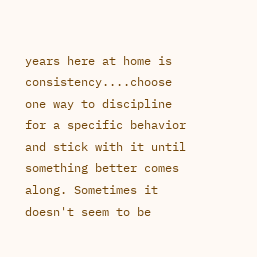years here at home is consistency....choose one way to discipline for a specific behavior and stick with it until something better comes along. Sometimes it doesn't seem to be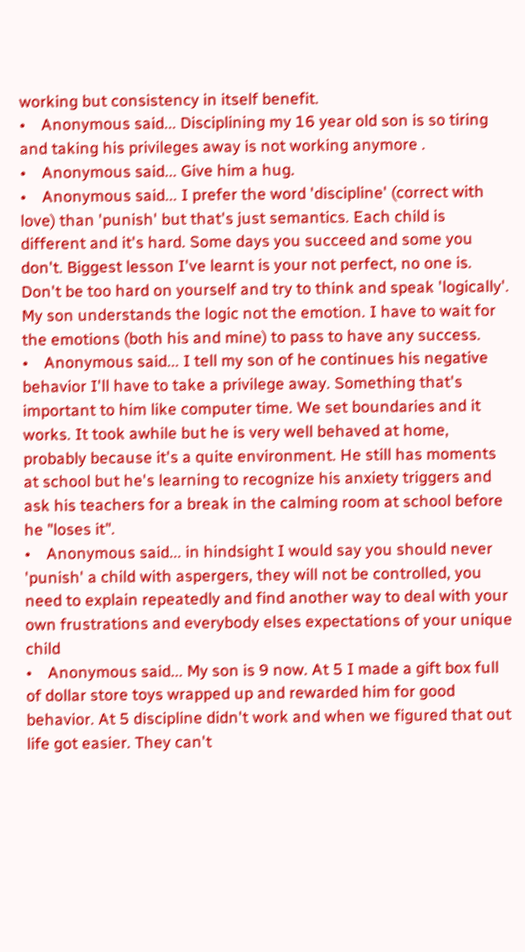working but consistency in itself benefit.
•    Anonymous said... Disciplining my 16 year old son is so tiring and taking his privileges away is not working anymore .
•    Anonymous said... Give him a hug.
•    Anonymous said... I prefer the word 'discipline' (correct with love) than 'punish' but that's just semantics. Each child is different and it's hard. Some days you succeed and some you don't. Biggest lesson I've learnt is your not perfect, no one is. Don't be too hard on yourself and try to think and speak 'logically'. My son understands the logic not the emotion. I have to wait for the emotions (both his and mine) to pass to have any success.
•    Anonymous said... I tell my son of he continues his negative behavior I'll have to take a privilege away. Something that's important to him like computer time. We set boundaries and it works. It took awhile but he is very well behaved at home, probably because it's a quite environment. He still has moments at school but he's learning to recognize his anxiety triggers and ask his teachers for a break in the calming room at school before he "loses it".
•    Anonymous said... in hindsight I would say you should never 'punish' a child with aspergers, they will not be controlled, you need to explain repeatedly and find another way to deal with your own frustrations and everybody elses expectations of your unique child
•    Anonymous said... My son is 9 now. At 5 I made a gift box full of dollar store toys wrapped up and rewarded him for good behavior. At 5 discipline didn't work and when we figured that out life got easier. They can't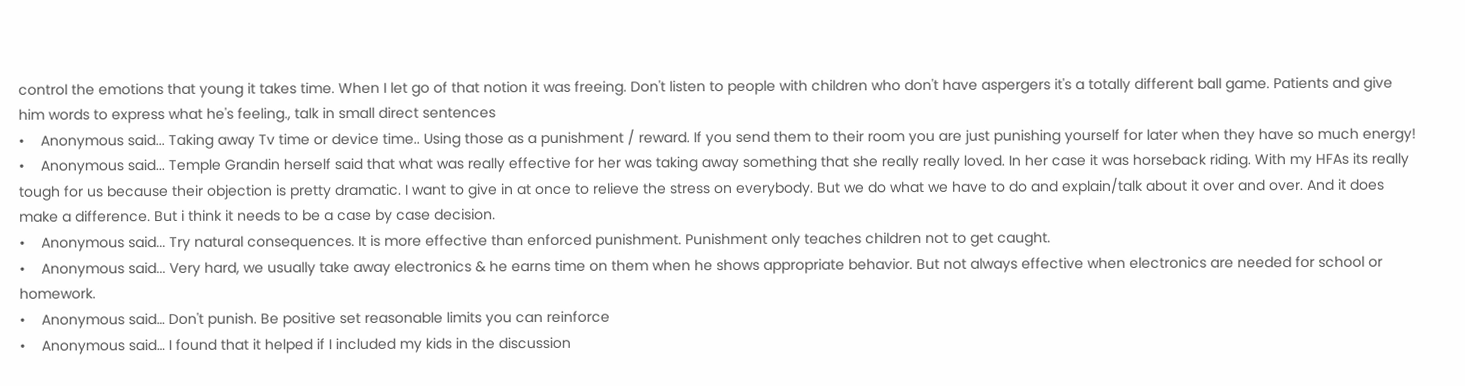control the emotions that young it takes time. When I let go of that notion it was freeing. Don't listen to people with children who don't have aspergers it's a totally different ball game. Patients and give him words to express what he's feeling., talk in small direct sentences
•    Anonymous said... Taking away Tv time or device time.. Using those as a punishment / reward. If you send them to their room you are just punishing yourself for later when they have so much energy!
•    Anonymous said... Temple Grandin herself said that what was really effective for her was taking away something that she really really loved. In her case it was horseback riding. With my HFAs its really tough for us because their objection is pretty dramatic. I want to give in at once to relieve the stress on everybody. But we do what we have to do and explain/talk about it over and over. And it does make a difference. But i think it needs to be a case by case decision.
•    Anonymous said... Try natural consequences. It is more effective than enforced punishment. Punishment only teaches children not to get caught.
•    Anonymous said... Very hard, we usually take away electronics & he earns time on them when he shows appropriate behavior. But not always effective when electronics are needed for school or homework.
•    Anonymous said… Don't punish. Be positive set reasonable limits you can reinforce
•    Anonymous said… I found that it helped if I included my kids in the discussion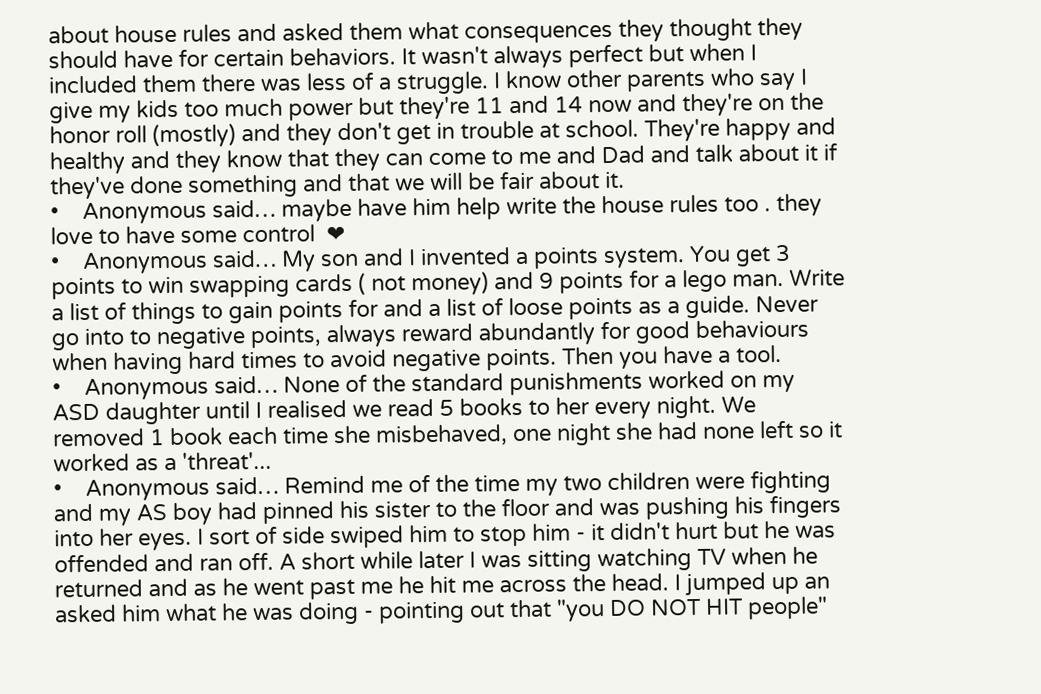about house rules and asked them what consequences they thought they should have for certain behaviors. It wasn't always perfect but when I included them there was less of a struggle. I know other parents who say I give my kids too much power but they're 11 and 14 now and they're on the honor roll (mostly) and they don't get in trouble at school. They're happy and healthy and they know that they can come to me and Dad and talk about it if they've done something and that we will be fair about it.
•    Anonymous said… maybe have him help write the house rules too . they love to have some control  ❤
•    Anonymous said… My son and I invented a points system. You get 3 points to win swapping cards ( not money) and 9 points for a lego man. Write a list of things to gain points for and a list of loose points as a guide. Never go into to negative points, always reward abundantly for good behaviours when having hard times to avoid negative points. Then you have a tool.
•    Anonymous said… None of the standard punishments worked on my ASD daughter until I realised we read 5 books to her every night. We removed 1 book each time she misbehaved, one night she had none left so it worked as a 'threat'...
•    Anonymous said… Remind me of the time my two children were fighting and my AS boy had pinned his sister to the floor and was pushing his fingers into her eyes. I sort of side swiped him to stop him - it didn't hurt but he was offended and ran off. A short while later I was sitting watching TV when he returned and as he went past me he hit me across the head. I jumped up an asked him what he was doing - pointing out that "you DO NOT HIT people"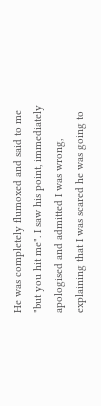He was completely flumoxed and said to me "but you hit me". I saw his point, immediately apologised and admitted I was wrong, explaining that I was scared he was going to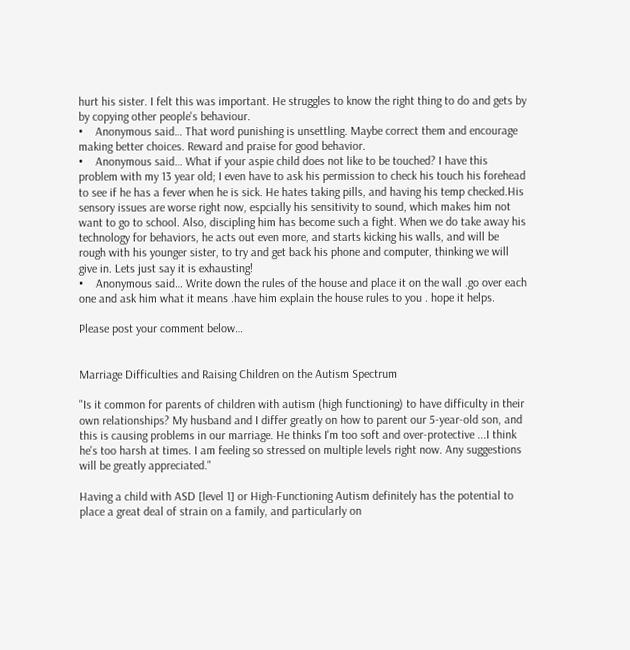hurt his sister. I felt this was important. He struggles to know the right thing to do and gets by by copying other people's behaviour.
•    Anonymous said… That word punishing is unsettling. Maybe correct them and encourage making better choices. Reward and praise for good behavior.
•    Anonymous said… What if your aspie child does not like to be touched? I have this problem with my 13 year old; I even have to ask his permission to check his touch his forehead to see if he has a fever when he is sick. He hates taking pills, and having his temp checked.His sensory issues are worse right now, espcially his sensitivity to sound, which makes him not want to go to school. Also, discipling him has become such a fight. When we do take away his technology for behaviors, he acts out even more, and starts kicking his walls, and will be rough with his younger sister, to try and get back his phone and computer, thinking we will give in. Lets just say it is exhausting!
•    Anonymous said… Write down the rules of the house and place it on the wall .go over each one and ask him what it means .have him explain the house rules to you . hope it helps.

Please post your comment below…


Marriage Difficulties and Raising Children on the Autism Spectrum

"Is it common for parents of children with autism (high functioning) to have difficulty in their own relationships? My husband and I differ greatly on how to parent our 5-year-old son, and this is causing problems in our marriage. He thinks I'm too soft and over-protective ...I think he's too harsh at times. I am feeling so stressed on multiple levels right now. Any suggestions will be greatly appreciated."

Having a child with ASD [level 1] or High-Functioning Autism definitely has the potential to place a great deal of strain on a family, and particularly on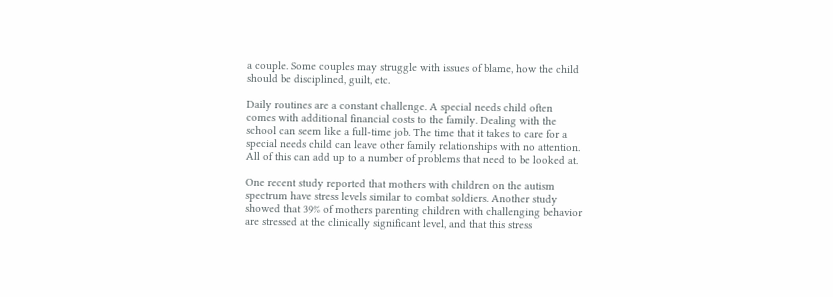a couple. Some couples may struggle with issues of blame, how the child should be disciplined, guilt, etc.

Daily routines are a constant challenge. A special needs child often comes with additional financial costs to the family. Dealing with the school can seem like a full-time job. The time that it takes to care for a special needs child can leave other family relationships with no attention. All of this can add up to a number of problems that need to be looked at.

One recent study reported that mothers with children on the autism spectrum have stress levels similar to combat soldiers. Another study showed that 39% of mothers parenting children with challenging behavior are stressed at the clinically significant level, and that this stress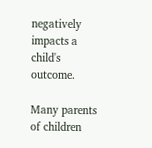negatively impacts a child's outcome.

Many parents of children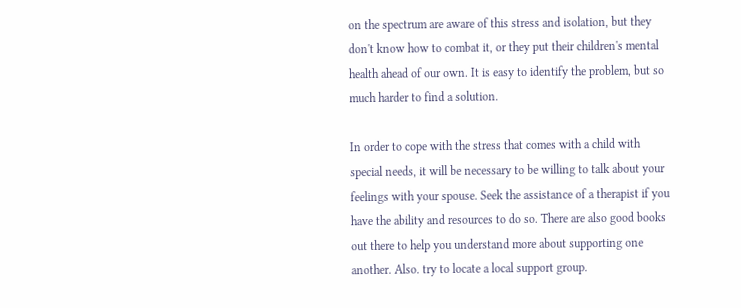on the spectrum are aware of this stress and isolation, but they don't know how to combat it, or they put their children's mental health ahead of our own. It is easy to identify the problem, but so much harder to find a solution.

In order to cope with the stress that comes with a child with special needs, it will be necessary to be willing to talk about your feelings with your spouse. Seek the assistance of a therapist if you have the ability and resources to do so. There are also good books out there to help you understand more about supporting one another. Also. try to locate a local support group.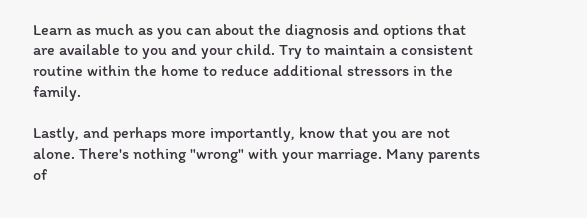Learn as much as you can about the diagnosis and options that are available to you and your child. Try to maintain a consistent routine within the home to reduce additional stressors in the family.

Lastly, and perhaps more importantly, know that you are not alone. There's nothing "wrong" with your marriage. Many parents of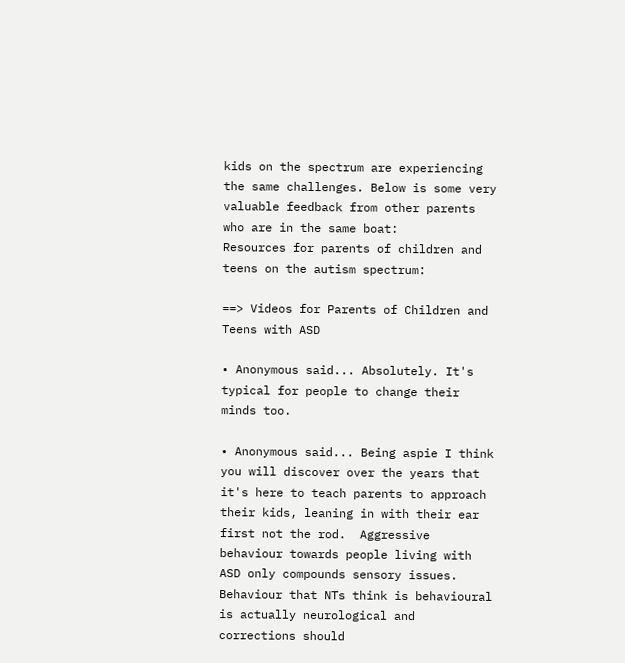kids on the spectrum are experiencing the same challenges. Below is some very valuable feedback from other parents who are in the same boat:
Resources for parents of children and teens on the autism spectrum:

==> Videos for Parents of Children and Teens with ASD

• Anonymous said... Absolutely. It's typical for people to change their minds too.

• Anonymous said... Being aspie I think you will discover over the years that it's here to teach parents to approach their kids, leaning in with their ear first not the rod.  Aggressive behaviour towards people living with ASD only compounds sensory issues. Behaviour that NTs think is behavioural is actually neurological and corrections should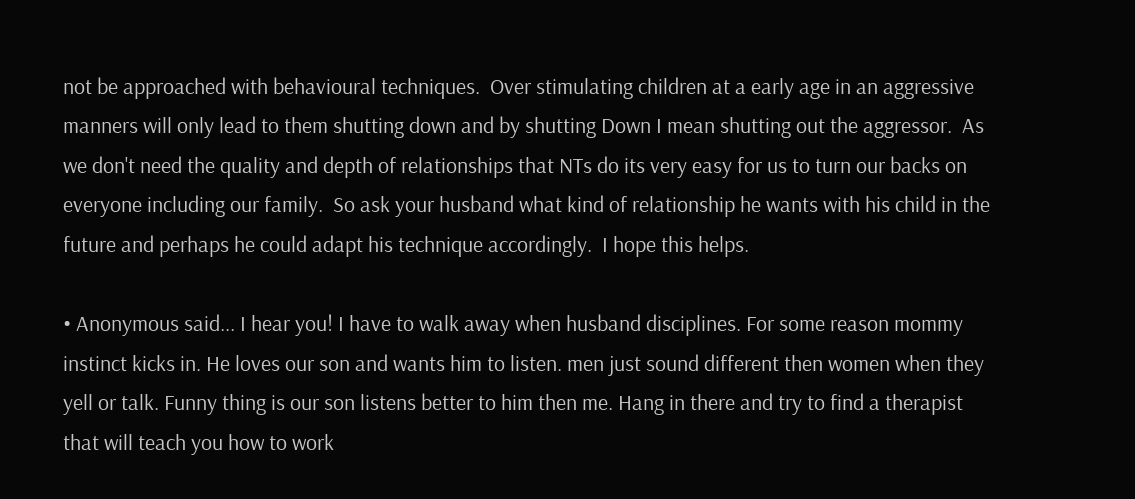not be approached with behavioural techniques.  Over stimulating children at a early age in an aggressive manners will only lead to them shutting down and by shutting Down I mean shutting out the aggressor.  As we don't need the quality and depth of relationships that NTs do its very easy for us to turn our backs on everyone including our family.  So ask your husband what kind of relationship he wants with his child in the future and perhaps he could adapt his technique accordingly.  I hope this helps.

• Anonymous said... I hear you! I have to walk away when husband disciplines. For some reason mommy instinct kicks in. He loves our son and wants him to listen. men just sound different then women when they yell or talk. Funny thing is our son listens better to him then me. Hang in there and try to find a therapist that will teach you how to work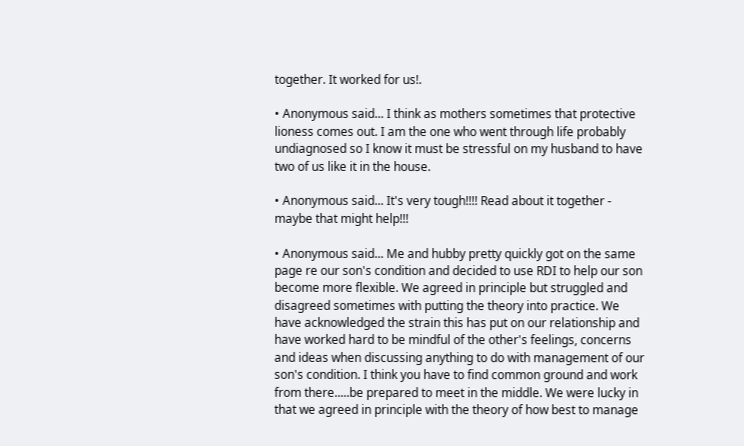together. It worked for us!.

• Anonymous said... I think as mothers sometimes that protective lioness comes out. I am the one who went through life probably undiagnosed so I know it must be stressful on my husband to have two of us like it in the house.

• Anonymous said... It's very tough!!!! Read about it together - maybe that might help!!!

• Anonymous said... Me and hubby pretty quickly got on the same page re our son's condition and decided to use RDI to help our son become more flexible. We agreed in principle but struggled and disagreed sometimes with putting the theory into practice. We have acknowledged the strain this has put on our relationship and have worked hard to be mindful of the other's feelings, concerns and ideas when discussing anything to do with management of our son's condition. I think you have to find common ground and work from there.....be prepared to meet in the middle. We were lucky in that we agreed in principle with the theory of how best to manage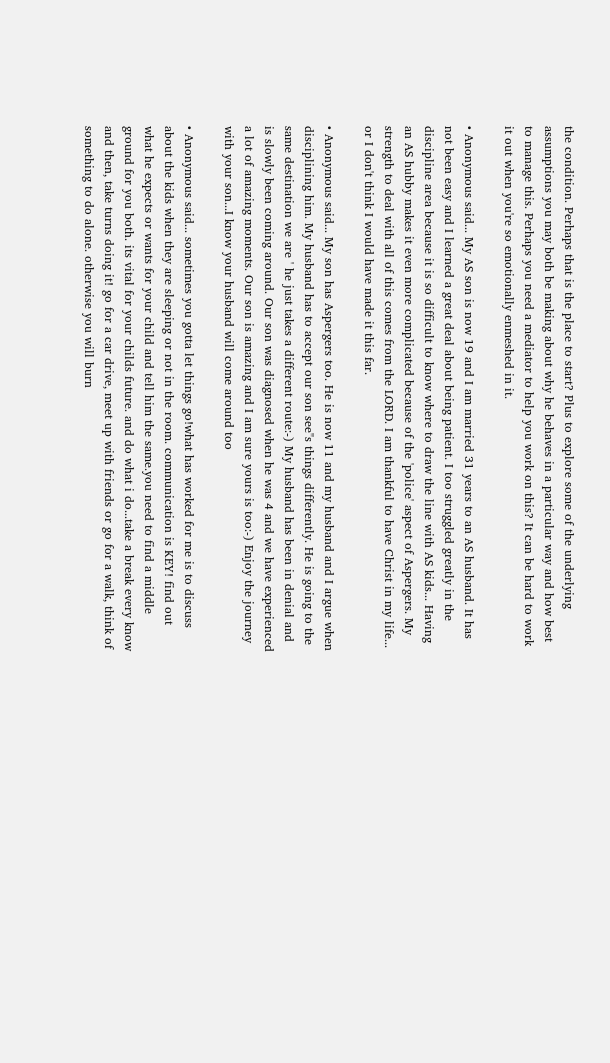the condition. Perhaps that is the place to start? Plus to explore some of the underlying assumptions you may both be making about why he behaves in a particular way and how best to manage this. Perhaps you need a mediator to help you work on this? It can be hard to work it out when you're so emotionally enmeshed in it.

• Anonymous said... My AS son is now 19 and I am married 31 years to an AS husband. It has not been easy and I learned a great deal about being patient. I too struggled greatly in the discipline area because it is so difficult to know where to draw the line with AS kids... Having an AS hubby makes it even more complicated because of the 'police' aspect of Aspergers. My strength to deal with all of this comes from the LORD. I am thankful to have Christ in my life... or I don't think I would have made it this far.

• Anonymous said... My son has Aspergers too. He is now 11 and my husband and I argue when disciplining him. My husband has to accept our son see"s things differently. He is going to the same destination we are ' he just takes a different route:-) My husband has been in denial and is slowly been coming around. Our son was diagnosed when he was 4 and we have experienced a lot of amazing moments. Our son is amazing and I am sure yours is too:-) Enjoy the journey with your son...I know your husband will come around too

• Anonymous said... sometimes you gotta let things go!what has worked for me is to discuss about the kids when they are sleeping or not in the room. communication is KEY! find out what he expects or wants for your child and tell him the same.you need to find a middle ground for you both. its vital for your childs future. and do what i do...take a break every know and then, take turns doing it! go for a car drive, meet up with friends or go for a walk, think of something to do alone. otherwise you will burn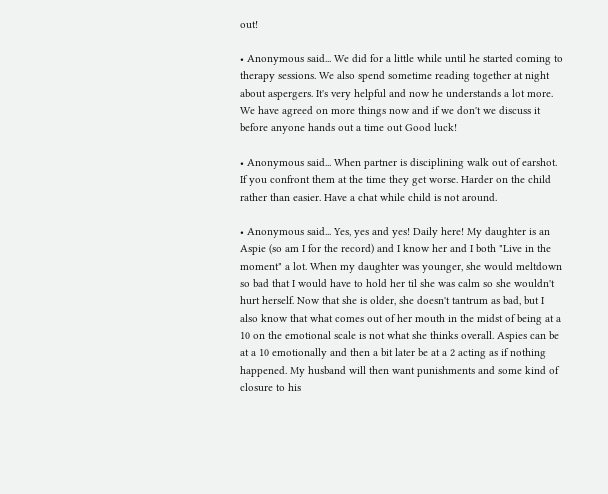out!

• Anonymous said... We did for a little while until he started coming to therapy sessions. We also spend sometime reading together at night about aspergers. It's very helpful and now he understands a lot more. We have agreed on more things now and if we don't we discuss it before anyone hands out a time out Good luck!

• Anonymous said... When partner is disciplining walk out of earshot. If you confront them at the time they get worse. Harder on the child rather than easier. Have a chat while child is not around.

• Anonymous said... Yes, yes and yes! Daily here! My daughter is an Aspie (so am I for the record) and I know her and I both "Live in the moment" a lot. When my daughter was younger, she would meltdown so bad that I would have to hold her til she was calm so she wouldn't hurt herself. Now that she is older, she doesn't tantrum as bad, but I also know that what comes out of her mouth in the midst of being at a 10 on the emotional scale is not what she thinks overall. Aspies can be at a 10 emotionally and then a bit later be at a 2 acting as if nothing happened. My husband will then want punishments and some kind of closure to his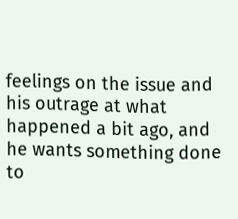feelings on the issue and his outrage at what happened a bit ago, and he wants something done to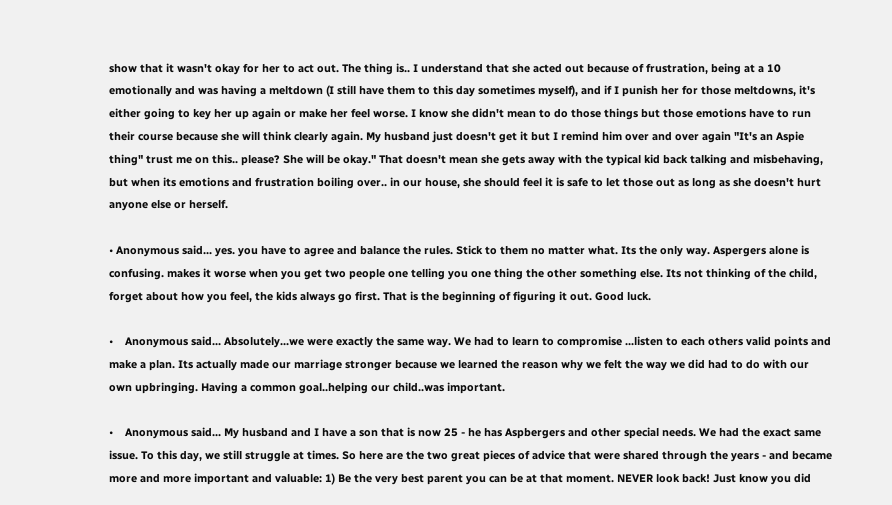show that it wasn't okay for her to act out. The thing is.. I understand that she acted out because of frustration, being at a 10 emotionally and was having a meltdown (I still have them to this day sometimes myself), and if I punish her for those meltdowns, it's either going to key her up again or make her feel worse. I know she didn't mean to do those things but those emotions have to run their course because she will think clearly again. My husband just doesn't get it but I remind him over and over again "It's an Aspie thing" trust me on this.. please? She will be okay." That doesn't mean she gets away with the typical kid back talking and misbehaving, but when its emotions and frustration boiling over.. in our house, she should feel it is safe to let those out as long as she doesn't hurt anyone else or herself.

• Anonymous said... yes. you have to agree and balance the rules. Stick to them no matter what. Its the only way. Aspergers alone is confusing. makes it worse when you get two people one telling you one thing the other something else. Its not thinking of the child, forget about how you feel, the kids always go first. That is the beginning of figuring it out. Good luck.

•    Anonymous said... Absolutely...we were exactly the same way. We had to learn to compromise ...listen to each others valid points and make a plan. Its actually made our marriage stronger because we learned the reason why we felt the way we did had to do with our own upbringing. Having a common goal..helping our child..was important.

•    Anonymous said... My husband and I have a son that is now 25 - he has Aspbergers and other special needs. We had the exact same issue. To this day, we still struggle at times. So here are the two great pieces of advice that were shared through the years - and became more and more important and valuable: 1) Be the very best parent you can be at that moment. NEVER look back! Just know you did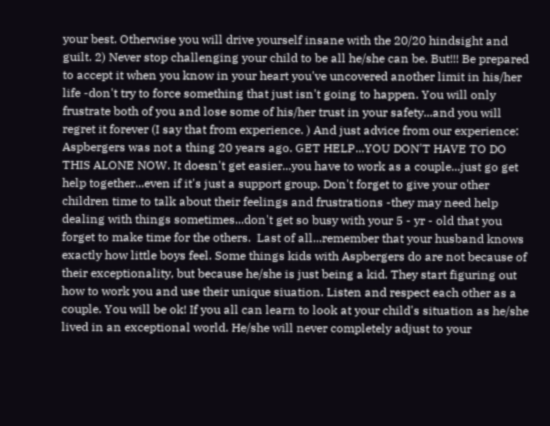your best. Otherwise you will drive yourself insane with the 20/20 hindsight and guilt. 2) Never stop challenging your child to be all he/she can be. But!!! Be prepared to accept it when you know in your heart you've uncovered another limit in his/her life -don't try to force something that just isn't going to happen. You will only frustrate both of you and lose some of his/her trust in your safety...and you will regret it forever (I say that from experience. ) And just advice from our experience: Aspbergers was not a thing 20 years ago. GET HELP...YOU DON'T HAVE TO DO THIS ALONE NOW. It doesn't get easier...you have to work as a couple...just go get help together...even if it's just a support group. Don't forget to give your other children time to talk about their feelings and frustrations -they may need help dealing with things sometimes...don't get so busy with your 5 - yr - old that you forget to make time for the others.  Last of all...remember that your husband knows exactly how little boys feel. Some things kids with Aspbergers do are not because of their exceptionality, but because he/she is just being a kid. They start figuring out how to work you and use their unique siuation. Listen and respect each other as a couple. You will be ok! If you all can learn to look at your child's situation as he/she lived in an exceptional world. He/she will never completely adjust to your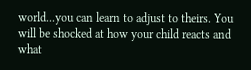world...you can learn to adjust to theirs. You will be shocked at how your child reacts and what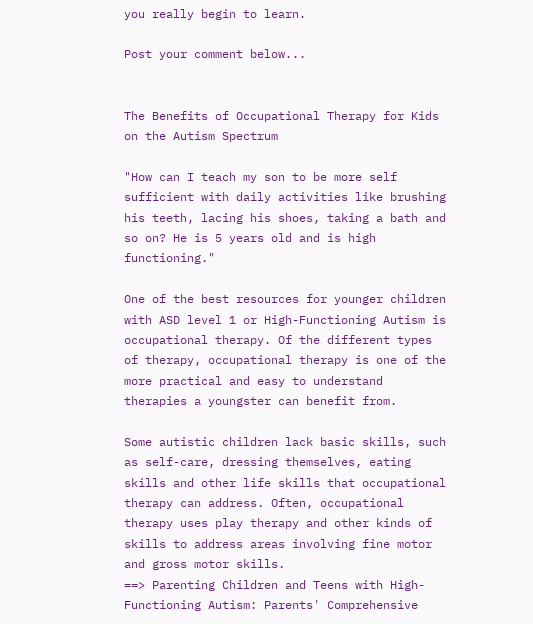you really begin to learn.

Post your comment below...


The Benefits of Occupational Therapy for Kids on the Autism Spectrum

"How can I teach my son to be more self sufficient with daily activities like brushing his teeth, lacing his shoes, taking a bath and so on? He is 5 years old and is high functioning."

One of the best resources for younger children with ASD level 1 or High-Functioning Autism is occupational therapy. Of the different types of therapy, occupational therapy is one of the more practical and easy to understand therapies a youngster can benefit from.

Some autistic children lack basic skills, such as self-care, dressing themselves, eating skills and other life skills that occupational therapy can address. Often, occupational therapy uses play therapy and other kinds of skills to address areas involving fine motor and gross motor skills.
==> Parenting Children and Teens with High-Functioning Autism: Parents' Comprehensive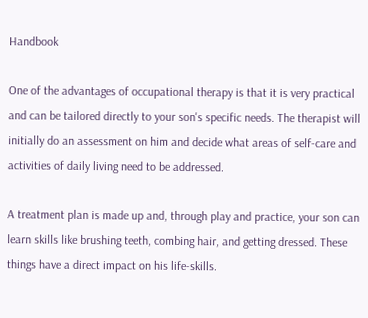Handbook

One of the advantages of occupational therapy is that it is very practical and can be tailored directly to your son's specific needs. The therapist will initially do an assessment on him and decide what areas of self-care and activities of daily living need to be addressed.

A treatment plan is made up and, through play and practice, your son can learn skills like brushing teeth, combing hair, and getting dressed. These things have a direct impact on his life-skills.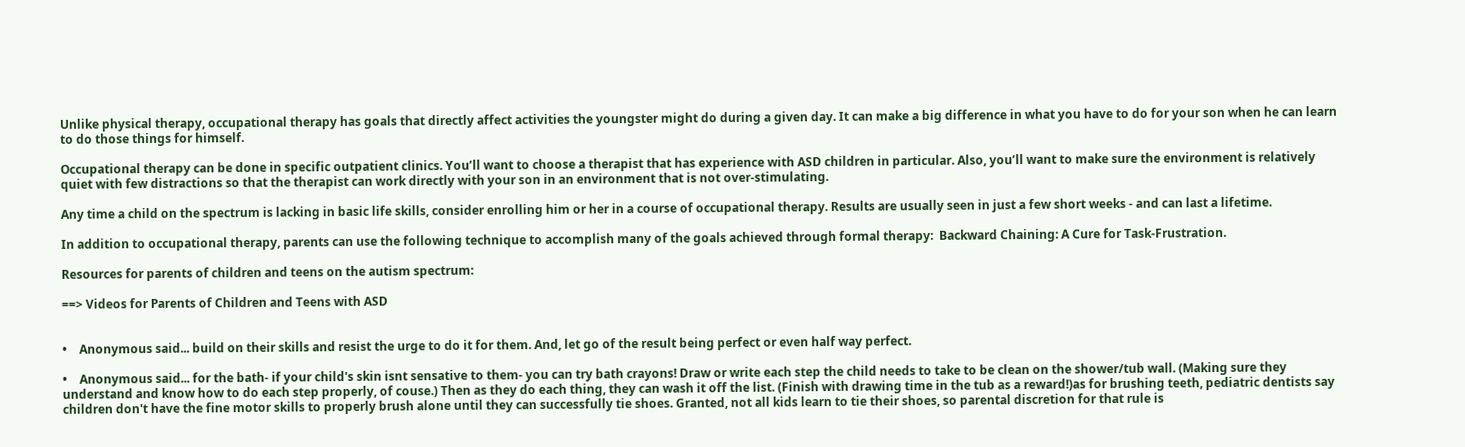Unlike physical therapy, occupational therapy has goals that directly affect activities the youngster might do during a given day. It can make a big difference in what you have to do for your son when he can learn to do those things for himself.

Occupational therapy can be done in specific outpatient clinics. You’ll want to choose a therapist that has experience with ASD children in particular. Also, you’ll want to make sure the environment is relatively quiet with few distractions so that the therapist can work directly with your son in an environment that is not over-stimulating.

Any time a child on the spectrum is lacking in basic life skills, consider enrolling him or her in a course of occupational therapy. Results are usually seen in just a few short weeks - and can last a lifetime.

In addition to occupational therapy, parents can use the following technique to accomplish many of the goals achieved through formal therapy:  Backward Chaining: A Cure for Task-Frustration.

Resources for parents of children and teens on the autism spectrum:

==> Videos for Parents of Children and Teens with ASD


•    Anonymous said... build on their skills and resist the urge to do it for them. And, let go of the result being perfect or even half way perfect.

•    Anonymous said... for the bath- if your child's skin isnt sensative to them- you can try bath crayons! Draw or write each step the child needs to take to be clean on the shower/tub wall. (Making sure they understand and know how to do each step properly, of couse.) Then as they do each thing, they can wash it off the list. (Finish with drawing time in the tub as a reward!)as for brushing teeth, pediatric dentists say children don't have the fine motor skills to properly brush alone until they can successfully tie shoes. Granted, not all kids learn to tie their shoes, so parental discretion for that rule is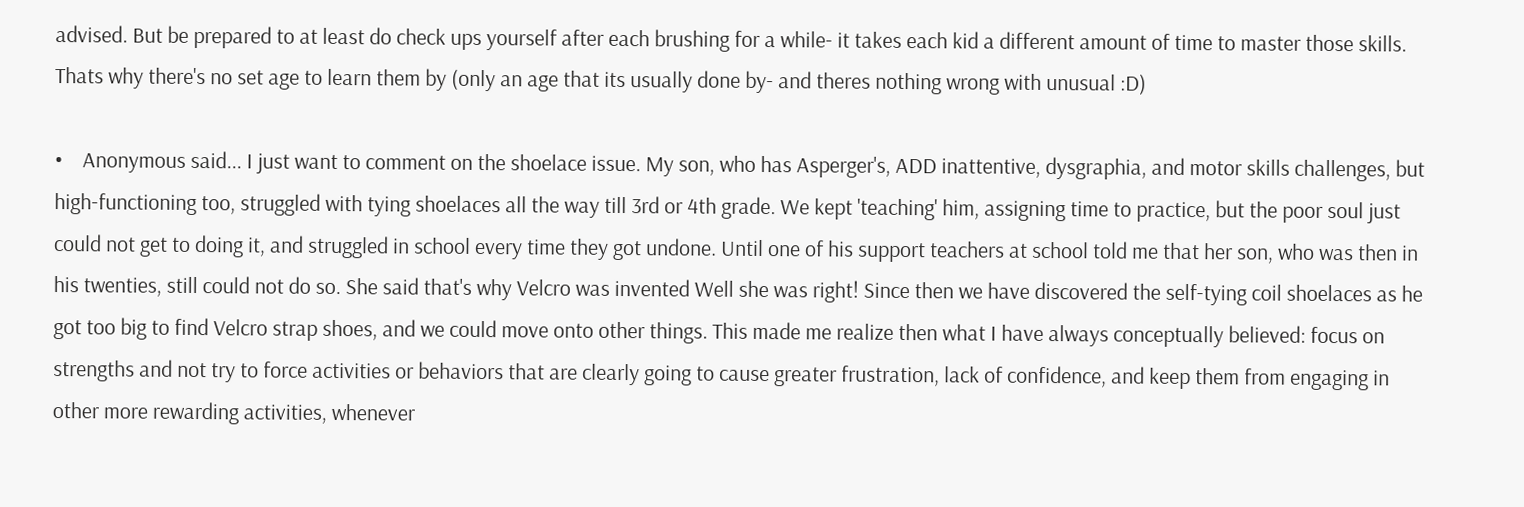advised. But be prepared to at least do check ups yourself after each brushing for a while- it takes each kid a different amount of time to master those skills. Thats why there's no set age to learn them by (only an age that its usually done by- and theres nothing wrong with unusual :D)

•    Anonymous said... I just want to comment on the shoelace issue. My son, who has Asperger's, ADD inattentive, dysgraphia, and motor skills challenges, but high-functioning too, struggled with tying shoelaces all the way till 3rd or 4th grade. We kept 'teaching' him, assigning time to practice, but the poor soul just could not get to doing it, and struggled in school every time they got undone. Until one of his support teachers at school told me that her son, who was then in his twenties, still could not do so. She said that's why Velcro was invented Well she was right! Since then we have discovered the self-tying coil shoelaces as he got too big to find Velcro strap shoes, and we could move onto other things. This made me realize then what I have always conceptually believed: focus on strengths and not try to force activities or behaviors that are clearly going to cause greater frustration, lack of confidence, and keep them from engaging in other more rewarding activities, whenever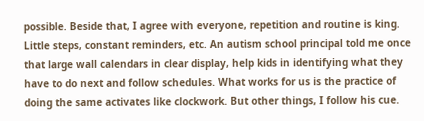possible. Beside that, I agree with everyone, repetition and routine is king. Little steps, constant reminders, etc. An autism school principal told me once that large wall calendars in clear display, help kids in identifying what they have to do next and follow schedules. What works for us is the practice of doing the same activates like clockwork. But other things, I follow his cue.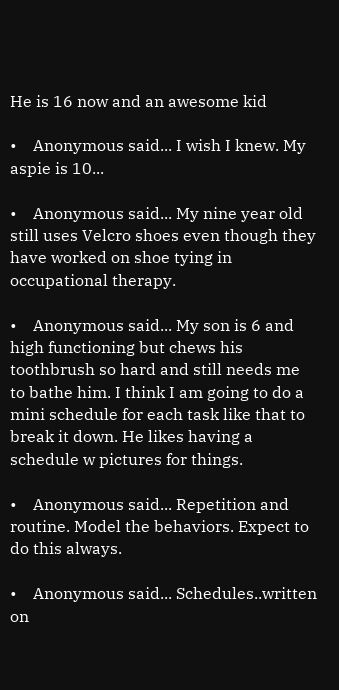He is 16 now and an awesome kid

•    Anonymous said... I wish I knew. My aspie is 10...

•    Anonymous said... My nine year old still uses Velcro shoes even though they have worked on shoe tying in occupational therapy.

•    Anonymous said... My son is 6 and high functioning but chews his toothbrush so hard and still needs me to bathe him. I think I am going to do a mini schedule for each task like that to break it down. He likes having a schedule w pictures for things.

•    Anonymous said... Repetition and routine. Model the behaviors. Expect to do this always.

•    Anonymous said... Schedules..written on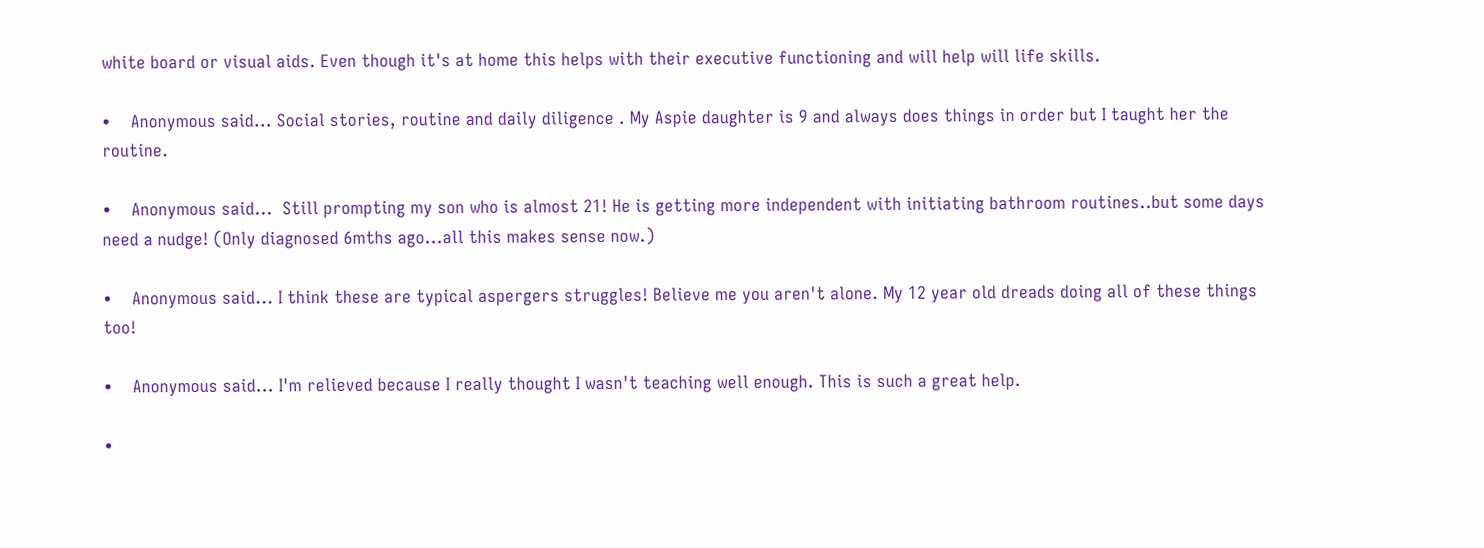white board or visual aids. Even though it's at home this helps with their executive functioning and will help will life skills.

•    Anonymous said... Social stories, routine and daily diligence . My Aspie daughter is 9 and always does things in order but I taught her the routine.

•    Anonymous said...  Still prompting my son who is almost 21! He is getting more independent with initiating bathroom routines..but some days need a nudge! (Only diagnosed 6mths ago...all this makes sense now.)

•    Anonymous said... I think these are typical aspergers struggles! Believe me you aren't alone. My 12 year old dreads doing all of these things too!

•    Anonymous said... I'm relieved because I really thought I wasn't teaching well enough. This is such a great help.

•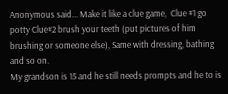Anonymous said... Make it like a clue game,  Clue #1 go potty Clue#2 brush your teeth (put pictures of him brushing or someone else), Same with dressing, bathing and so on.
My grandson is 15 and he still needs prompts and he to is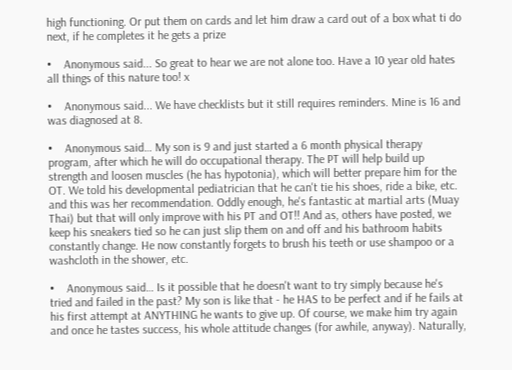high functioning. Or put them on cards and let him draw a card out of a box what ti do next, if he completes it he gets a prize

•    Anonymous said... So great to hear we are not alone too. Have a 10 year old hates all things of this nature too! x

•    Anonymous said... We have checklists but it still requires reminders. Mine is 16 and was diagnosed at 8.

•    Anonymous said… My son is 9 and just started a 6 month physical therapy program, after which he will do occupational therapy. The PT will help build up strength and loosen muscles (he has hypotonia), which will better prepare him for the OT. We told his developmental pediatrician that he can't tie his shoes, ride a bike, etc. and this was her recommendation. Oddly enough, he's fantastic at martial arts (Muay Thai) but that will only improve with his PT and OT!! And as, others have posted, we keep his sneakers tied so he can just slip them on and off and his bathroom habits constantly change. He now constantly forgets to brush his teeth or use shampoo or a washcloth in the shower, etc.

•    Anonymous said… Is it possible that he doesn't want to try simply because he's tried and failed in the past? My son is like that - he HAS to be perfect and if he fails at his first attempt at ANYTHING he wants to give up. Of course, we make him try again and once he tastes success, his whole attitude changes (for awhile, anyway). Naturally,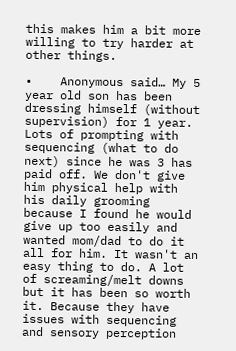this makes him a bit more willing to try harder at other things.

•    Anonymous said… My 5 year old son has been dressing himself (without supervision) for 1 year. Lots of prompting with sequencing (what to do next) since he was 3 has paid off. We don't give him physical help with his daily grooming because I found he would give up too easily and wanted mom/dad to do it all for him. It wasn't an easy thing to do. A lot of screaming/melt downs but it has been so worth it. Because they have issues with sequencing and sensory perception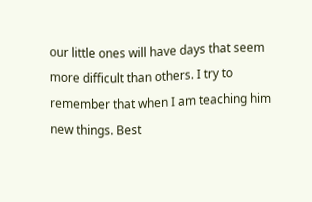our little ones will have days that seem more difficult than others. I try to remember that when I am teaching him new things. Best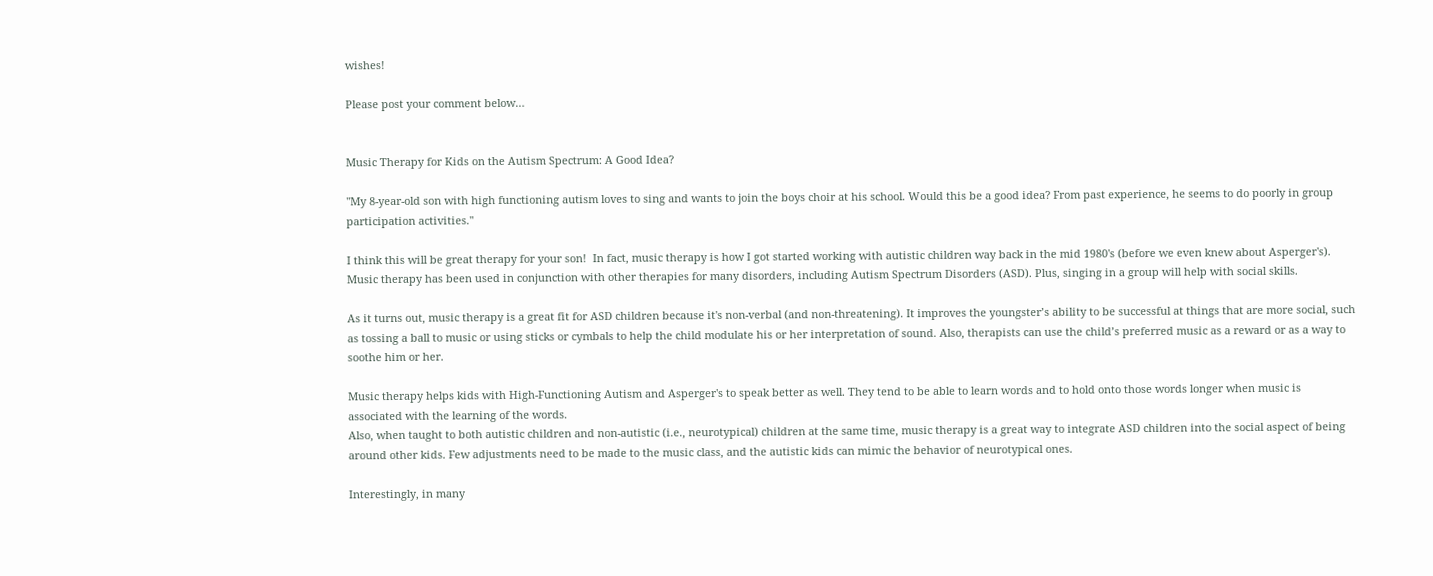wishes!

Please post your comment below…


Music Therapy for Kids on the Autism Spectrum: A Good Idea?

"My 8-year-old son with high functioning autism loves to sing and wants to join the boys choir at his school. Would this be a good idea? From past experience, he seems to do poorly in group participation activities."

I think this will be great therapy for your son!  In fact, music therapy is how I got started working with autistic children way back in the mid 1980's (before we even knew about Asperger's). Music therapy has been used in conjunction with other therapies for many disorders, including Autism Spectrum Disorders (ASD). Plus, singing in a group will help with social skills.

As it turns out, music therapy is a great fit for ASD children because it's non-verbal (and non-threatening). It improves the youngster’s ability to be successful at things that are more social, such as tossing a ball to music or using sticks or cymbals to help the child modulate his or her interpretation of sound. Also, therapists can use the child’s preferred music as a reward or as a way to soothe him or her.

Music therapy helps kids with High-Functioning Autism and Asperger's to speak better as well. They tend to be able to learn words and to hold onto those words longer when music is associated with the learning of the words.
Also, when taught to both autistic children and non-autistic (i.e., neurotypical) children at the same time, music therapy is a great way to integrate ASD children into the social aspect of being around other kids. Few adjustments need to be made to the music class, and the autistic kids can mimic the behavior of neurotypical ones.

Interestingly, in many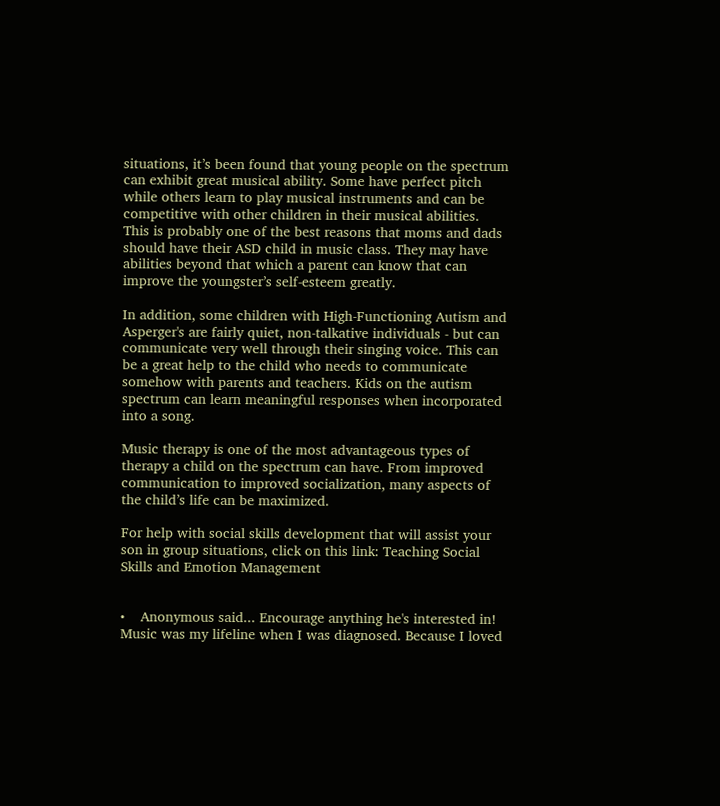situations, it’s been found that young people on the spectrum can exhibit great musical ability. Some have perfect pitch while others learn to play musical instruments and can be competitive with other children in their musical abilities.
This is probably one of the best reasons that moms and dads should have their ASD child in music class. They may have abilities beyond that which a parent can know that can improve the youngster’s self-esteem greatly.

In addition, some children with High-Functioning Autism and Asperger's are fairly quiet, non-talkative individuals - but can communicate very well through their singing voice. This can be a great help to the child who needs to communicate somehow with parents and teachers. Kids on the autism spectrum can learn meaningful responses when incorporated into a song.

Music therapy is one of the most advantageous types of therapy a child on the spectrum can have. From improved communication to improved socialization, many aspects of the child’s life can be maximized.

For help with social skills development that will assist your son in group situations, click on this link: Teaching Social Skills and Emotion Management


•    Anonymous said... Encourage anything he's interested in! Music was my lifeline when I was diagnosed. Because I loved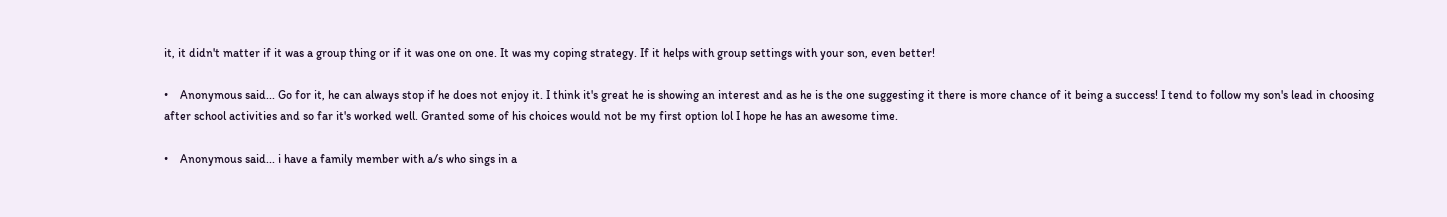it, it didn't matter if it was a group thing or if it was one on one. It was my coping strategy. If it helps with group settings with your son, even better!

•    Anonymous said... Go for it, he can always stop if he does not enjoy it. I think it's great he is showing an interest and as he is the one suggesting it there is more chance of it being a success! I tend to follow my son's lead in choosing after school activities and so far it's worked well. Granted some of his choices would not be my first option lol I hope he has an awesome time.

•    Anonymous said... i have a family member with a/s who sings in a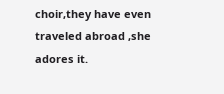choir,they have even traveled abroad ,she adores it.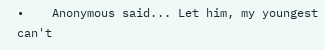•    Anonymous said... Let him, my youngest can't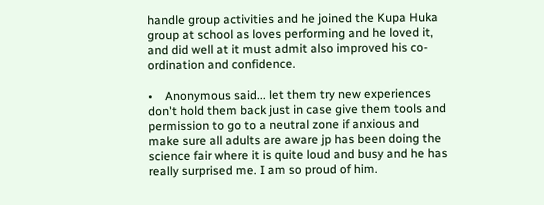handle group activities and he joined the Kupa Huka group at school as loves performing and he loved it, and did well at it must admit also improved his co-ordination and confidence.

•    Anonymous said... let them try new experiences don't hold them back just in case give them tools and permission to go to a neutral zone if anxious and make sure all adults are aware jp has been doing the science fair where it is quite loud and busy and he has really surprised me. I am so proud of him.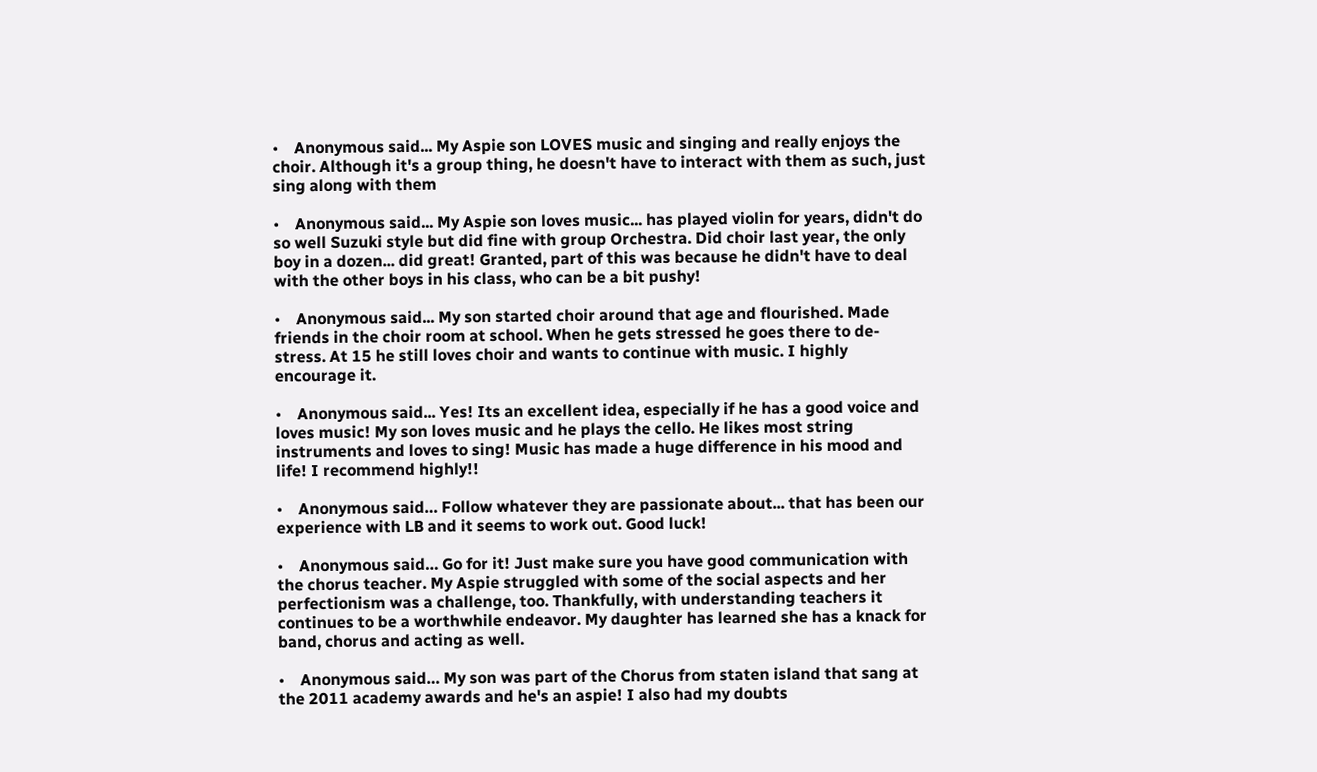•    Anonymous said... My Aspie son LOVES music and singing and really enjoys the choir. Although it's a group thing, he doesn't have to interact with them as such, just sing along with them

•    Anonymous said... My Aspie son loves music... has played violin for years, didn't do so well Suzuki style but did fine with group Orchestra. Did choir last year, the only boy in a dozen... did great! Granted, part of this was because he didn't have to deal with the other boys in his class, who can be a bit pushy!

•    Anonymous said... My son started choir around that age and flourished. Made friends in the choir room at school. When he gets stressed he goes there to de-stress. At 15 he still loves choir and wants to continue with music. I highly encourage it.

•    Anonymous said... Yes! Its an excellent idea, especially if he has a good voice and loves music! My son loves music and he plays the cello. He likes most string instruments and loves to sing! Music has made a huge difference in his mood and life! I recommend highly!!

•    Anonymous said… Follow whatever they are passionate about... that has been our experience with LB and it seems to work out. Good luck!

•    Anonymous said… Go for it! Just make sure you have good communication with the chorus teacher. My Aspie struggled with some of the social aspects and her perfectionism was a challenge, too. Thankfully, with understanding teachers it continues to be a worthwhile endeavor. My daughter has learned she has a knack for band, chorus and acting as well.

•    Anonymous said… My son was part of the Chorus from staten island that sang at the 2011 academy awards and he's an aspie! I also had my doubts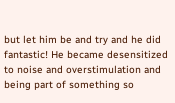but let him be and try and he did fantastic! He became desensitized to noise and overstimulation and being part of something so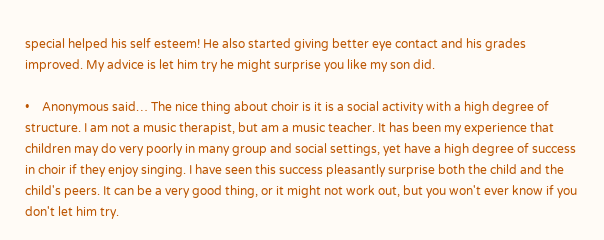special helped his self esteem! He also started giving better eye contact and his grades improved. My advice is let him try he might surprise you like my son did.

•    Anonymous said… The nice thing about choir is it is a social activity with a high degree of structure. I am not a music therapist, but am a music teacher. It has been my experience that children may do very poorly in many group and social settings, yet have a high degree of success in choir if they enjoy singing. I have seen this success pleasantly surprise both the child and the child's peers. It can be a very good thing, or it might not work out, but you won't ever know if you don't let him try.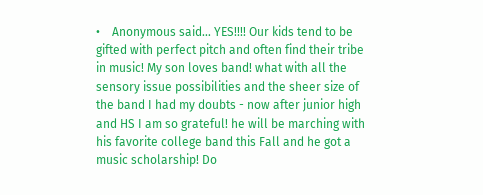•    Anonymous said… YES!!!! Our kids tend to be gifted with perfect pitch and often find their tribe in music! My son loves band! what with all the sensory issue possibilities and the sheer size of the band I had my doubts - now after junior high and HS I am so grateful! he will be marching with his favorite college band this Fall and he got a music scholarship! Do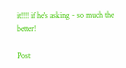it!!!! if he's asking - so much the better!

Post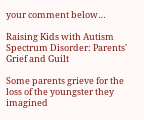your comment below…

Raising Kids with Autism Spectrum Disorder: Parents' Grief and Guilt

Some parents grieve for the loss of the youngster they   imagined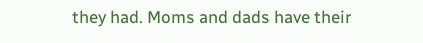they had. Moms and dads have their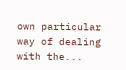own particular way of dealing with the...